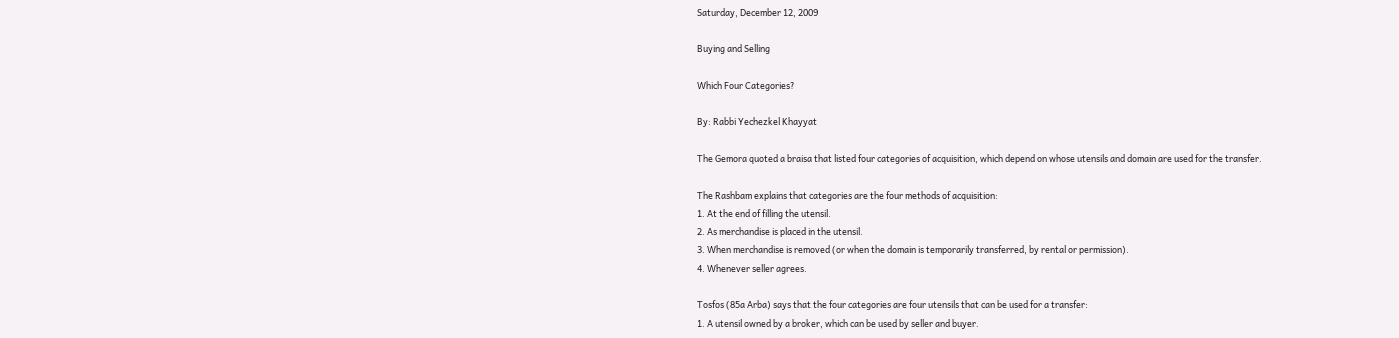Saturday, December 12, 2009

Buying and Selling

Which Four Categories?

By: Rabbi Yechezkel Khayyat

The Gemora quoted a braisa that listed four categories of acquisition, which depend on whose utensils and domain are used for the transfer.

The Rashbam explains that categories are the four methods of acquisition:
1. At the end of filling the utensil.
2. As merchandise is placed in the utensil.
3. When merchandise is removed (or when the domain is temporarily transferred, by rental or permission).
4. Whenever seller agrees.

Tosfos (85a Arba) says that the four categories are four utensils that can be used for a transfer:
1. A utensil owned by a broker, which can be used by seller and buyer.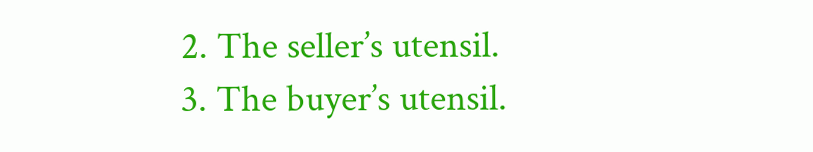2. The seller’s utensil.
3. The buyer’s utensil.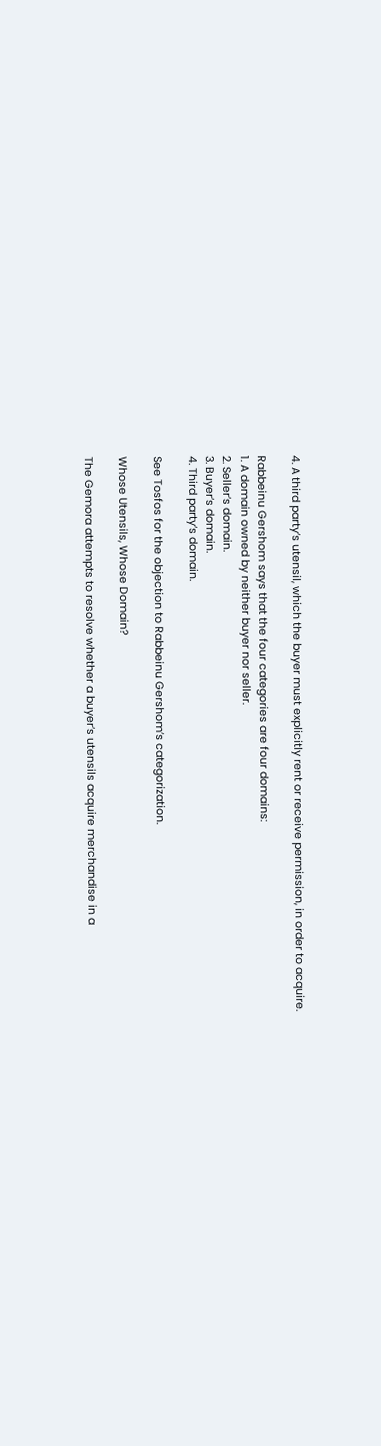4. A third party’s utensil, which the buyer must explicitly rent or receive permission, in order to acquire.

Rabbeinu Gershom says that the four categories are four domains:
1. A domain owned by neither buyer nor seller.
2. Seller’s domain.
3. Buyer’s domain.
4. Third party’s domain.

See Tosfos for the objection to Rabbeinu Gershom’s categorization.

Whose Utensils, Whose Domain?

The Gemora attempts to resolve whether a buyer’s utensils acquire merchandise in a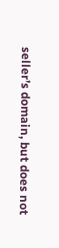seller’s domain, but does not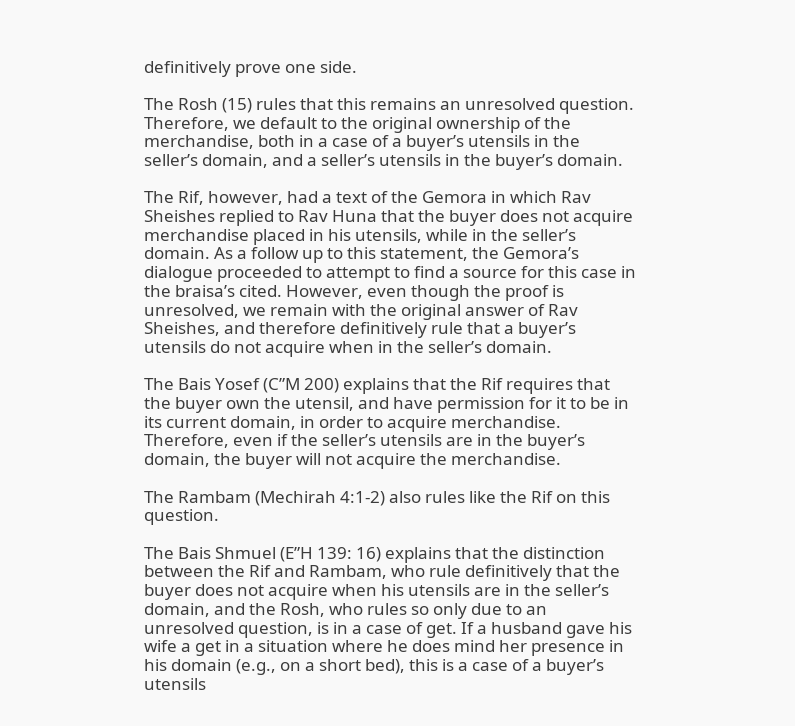definitively prove one side.

The Rosh (15) rules that this remains an unresolved question. Therefore, we default to the original ownership of the merchandise, both in a case of a buyer’s utensils in the seller’s domain, and a seller’s utensils in the buyer’s domain.

The Rif, however, had a text of the Gemora in which Rav Sheishes replied to Rav Huna that the buyer does not acquire merchandise placed in his utensils, while in the seller’s domain. As a follow up to this statement, the Gemora’s dialogue proceeded to attempt to find a source for this case in the braisa’s cited. However, even though the proof is unresolved, we remain with the original answer of Rav Sheishes, and therefore definitively rule that a buyer’s utensils do not acquire when in the seller’s domain.

The Bais Yosef (C”M 200) explains that the Rif requires that the buyer own the utensil, and have permission for it to be in its current domain, in order to acquire merchandise. Therefore, even if the seller’s utensils are in the buyer’s domain, the buyer will not acquire the merchandise.

The Rambam (Mechirah 4:1-2) also rules like the Rif on this question.

The Bais Shmuel (E”H 139: 16) explains that the distinction between the Rif and Rambam, who rule definitively that the buyer does not acquire when his utensils are in the seller’s domain, and the Rosh, who rules so only due to an unresolved question, is in a case of get. If a husband gave his wife a get in a situation where he does mind her presence in his domain (e.g., on a short bed), this is a case of a buyer’s utensils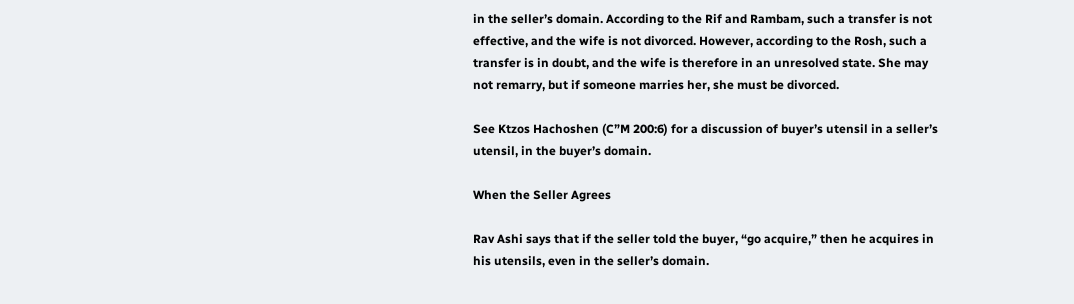in the seller’s domain. According to the Rif and Rambam, such a transfer is not effective, and the wife is not divorced. However, according to the Rosh, such a transfer is in doubt, and the wife is therefore in an unresolved state. She may not remarry, but if someone marries her, she must be divorced.

See Ktzos Hachoshen (C”M 200:6) for a discussion of buyer’s utensil in a seller’s utensil, in the buyer’s domain.

When the Seller Agrees

Rav Ashi says that if the seller told the buyer, “go acquire,” then he acquires in his utensils, even in the seller’s domain.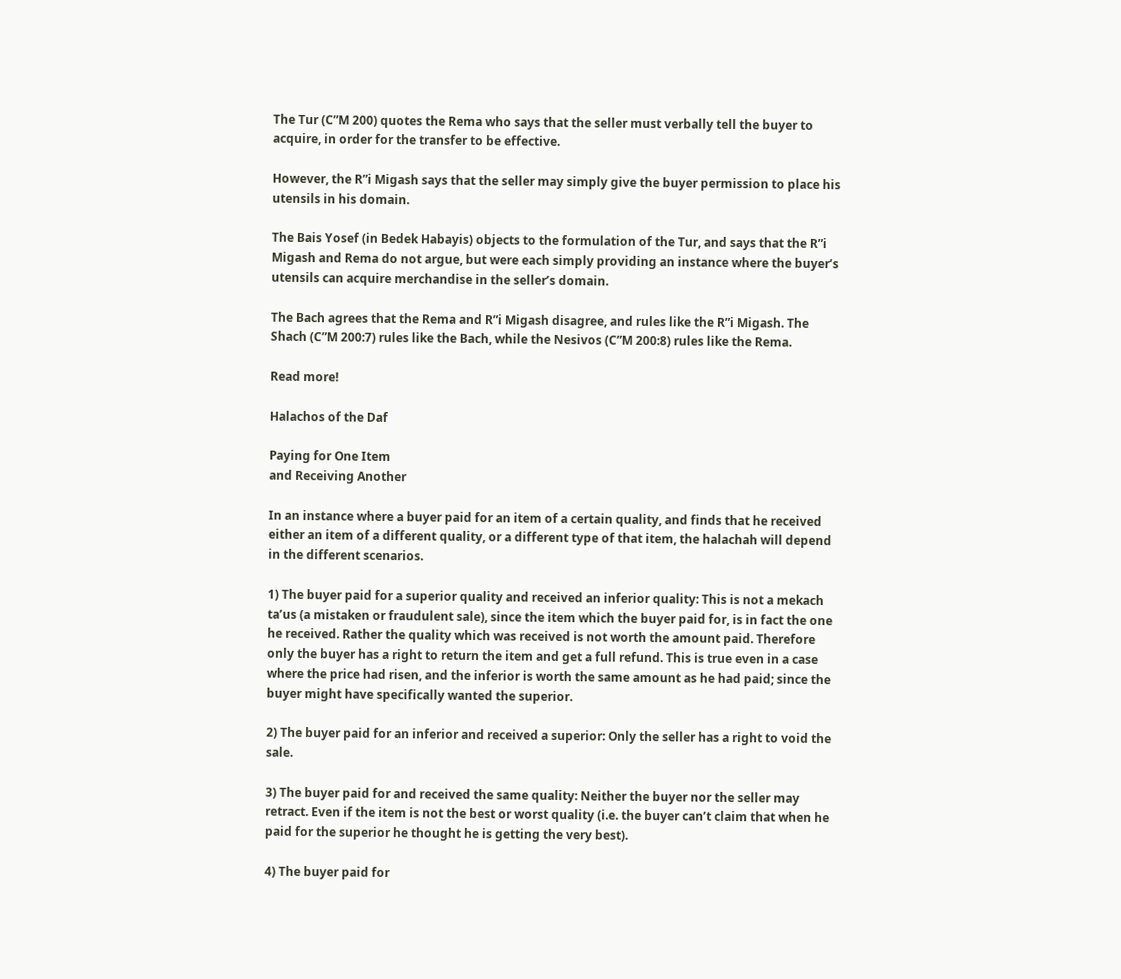The Tur (C”M 200) quotes the Rema who says that the seller must verbally tell the buyer to acquire, in order for the transfer to be effective.

However, the R”i Migash says that the seller may simply give the buyer permission to place his utensils in his domain.

The Bais Yosef (in Bedek Habayis) objects to the formulation of the Tur, and says that the R”i Migash and Rema do not argue, but were each simply providing an instance where the buyer’s utensils can acquire merchandise in the seller’s domain.

The Bach agrees that the Rema and R”i Migash disagree, and rules like the R”i Migash. The Shach (C”M 200:7) rules like the Bach, while the Nesivos (C”M 200:8) rules like the Rema.

Read more!

Halachos of the Daf

Paying for One Item
and Receiving Another

In an instance where a buyer paid for an item of a certain quality, and finds that he received either an item of a different quality, or a different type of that item, the halachah will depend in the different scenarios.

1) The buyer paid for a superior quality and received an inferior quality: This is not a mekach ta’us (a mistaken or fraudulent sale), since the item which the buyer paid for, is in fact the one he received. Rather the quality which was received is not worth the amount paid. Therefore only the buyer has a right to return the item and get a full refund. This is true even in a case where the price had risen, and the inferior is worth the same amount as he had paid; since the buyer might have specifically wanted the superior.

2) The buyer paid for an inferior and received a superior: Only the seller has a right to void the sale.

3) The buyer paid for and received the same quality: Neither the buyer nor the seller may retract. Even if the item is not the best or worst quality (i.e. the buyer can’t claim that when he paid for the superior he thought he is getting the very best).

4) The buyer paid for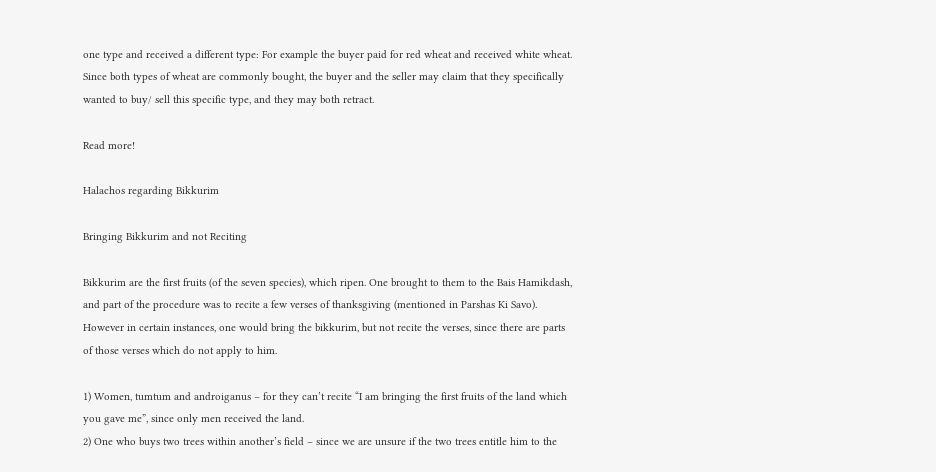one type and received a different type: For example the buyer paid for red wheat and received white wheat. Since both types of wheat are commonly bought, the buyer and the seller may claim that they specifically wanted to buy/ sell this specific type, and they may both retract.

Read more!

Halachos regarding Bikkurim

Bringing Bikkurim and not Reciting

Bikkurim are the first fruits (of the seven species), which ripen. One brought to them to the Bais Hamikdash, and part of the procedure was to recite a few verses of thanksgiving (mentioned in Parshas Ki Savo). However in certain instances, one would bring the bikkurim, but not recite the verses, since there are parts of those verses which do not apply to him.

1) Women, tumtum and androiganus – for they can’t recite “I am bringing the first fruits of the land which you gave me”, since only men received the land.
2) One who buys two trees within another’s field – since we are unsure if the two trees entitle him to the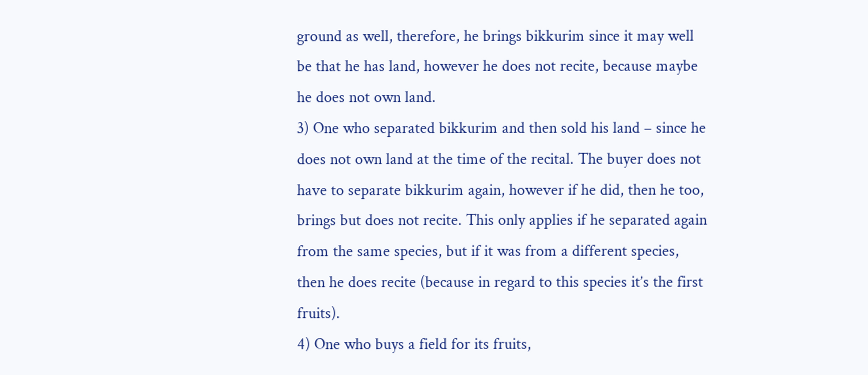ground as well, therefore, he brings bikkurim since it may well be that he has land, however he does not recite, because maybe he does not own land.
3) One who separated bikkurim and then sold his land – since he does not own land at the time of the recital. The buyer does not have to separate bikkurim again, however if he did, then he too, brings but does not recite. This only applies if he separated again from the same species, but if it was from a different species, then he does recite (because in regard to this species it’s the first fruits).
4) One who buys a field for its fruits,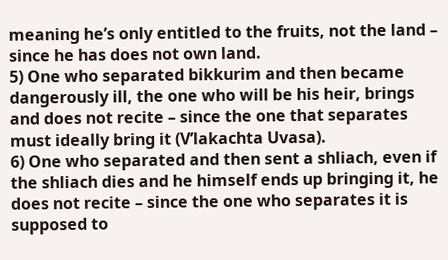meaning he’s only entitled to the fruits, not the land – since he has does not own land.
5) One who separated bikkurim and then became dangerously ill, the one who will be his heir, brings and does not recite – since the one that separates must ideally bring it (V’lakachta Uvasa).
6) One who separated and then sent a shliach, even if the shliach dies and he himself ends up bringing it, he does not recite – since the one who separates it is supposed to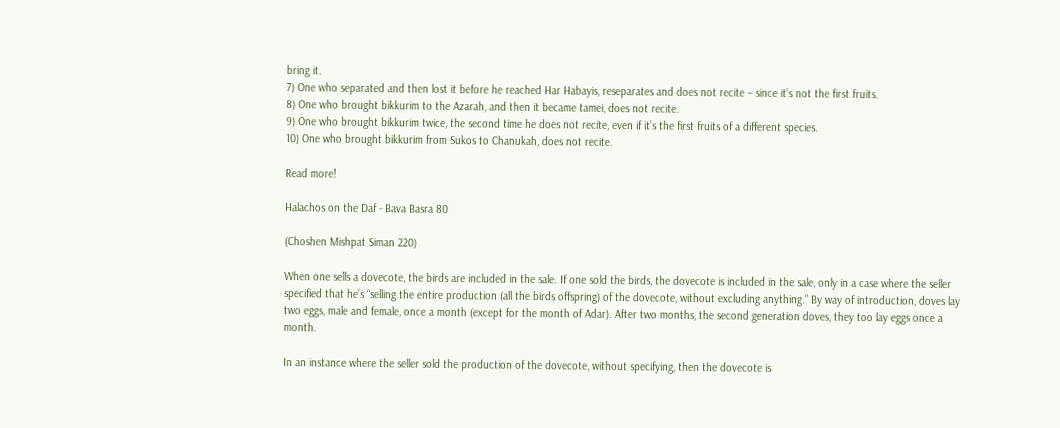bring it.
7) One who separated and then lost it before he reached Har Habayis, reseparates and does not recite – since it’s not the first fruits.
8) One who brought bikkurim to the Azarah, and then it became tamei, does not recite.
9) One who brought bikkurim twice, the second time he does not recite, even if it’s the first fruits of a different species.
10) One who brought bikkurim from Sukos to Chanukah, does not recite.

Read more!

Halachos on the Daf - Bava Basra 80

(Choshen Mishpat Siman 220)

When one sells a dovecote, the birds are included in the sale. If one sold the birds, the dovecote is included in the sale, only in a case where the seller specified that he’s “selling the entire production (all the birds offspring) of the dovecote, without excluding anything.” By way of introduction, doves lay two eggs, male and female, once a month (except for the month of Adar). After two months, the second generation doves, they too lay eggs once a month.

In an instance where the seller sold the production of the dovecote, without specifying, then the dovecote is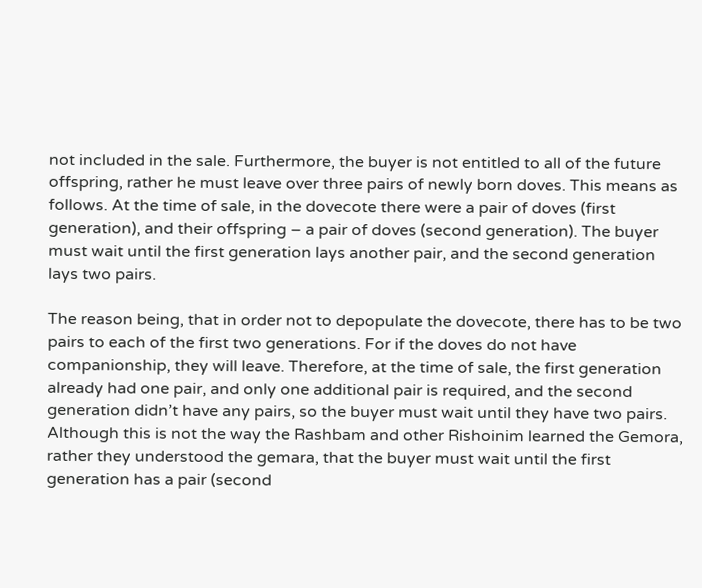not included in the sale. Furthermore, the buyer is not entitled to all of the future offspring, rather he must leave over three pairs of newly born doves. This means as follows. At the time of sale, in the dovecote there were a pair of doves (first generation), and their offspring – a pair of doves (second generation). The buyer must wait until the first generation lays another pair, and the second generation lays two pairs.

The reason being, that in order not to depopulate the dovecote, there has to be two pairs to each of the first two generations. For if the doves do not have companionship, they will leave. Therefore, at the time of sale, the first generation already had one pair, and only one additional pair is required, and the second generation didn’t have any pairs, so the buyer must wait until they have two pairs. Although this is not the way the Rashbam and other Rishoinim learned the Gemora, rather they understood the gemara, that the buyer must wait until the first generation has a pair (second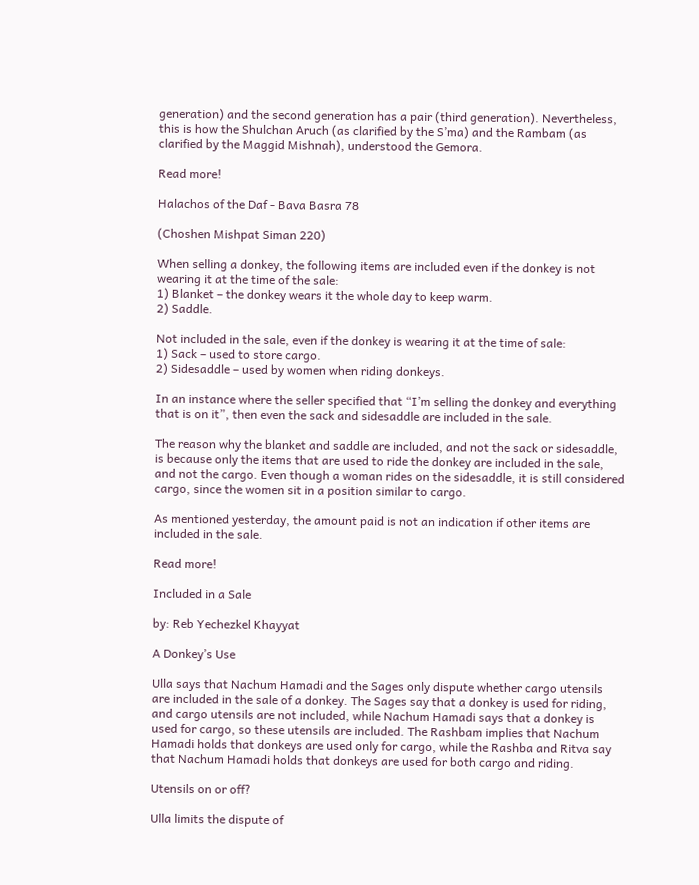generation) and the second generation has a pair (third generation). Nevertheless, this is how the Shulchan Aruch (as clarified by the S’ma) and the Rambam (as clarified by the Maggid Mishnah), understood the Gemora.

Read more!

Halachos of the Daf - Bava Basra 78

(Choshen Mishpat Siman 220)

When selling a donkey, the following items are included even if the donkey is not wearing it at the time of the sale:
1) Blanket – the donkey wears it the whole day to keep warm.
2) Saddle.

Not included in the sale, even if the donkey is wearing it at the time of sale:
1) Sack – used to store cargo.
2) Sidesaddle – used by women when riding donkeys.

In an instance where the seller specified that “I’m selling the donkey and everything that is on it”, then even the sack and sidesaddle are included in the sale.

The reason why the blanket and saddle are included, and not the sack or sidesaddle, is because only the items that are used to ride the donkey are included in the sale, and not the cargo. Even though a woman rides on the sidesaddle, it is still considered cargo, since the women sit in a position similar to cargo.

As mentioned yesterday, the amount paid is not an indication if other items are included in the sale.

Read more!

Included in a Sale

by: Reb Yechezkel Khayyat

A Donkey’s Use

Ulla says that Nachum Hamadi and the Sages only dispute whether cargo utensils are included in the sale of a donkey. The Sages say that a donkey is used for riding, and cargo utensils are not included, while Nachum Hamadi says that a donkey is used for cargo, so these utensils are included. The Rashbam implies that Nachum Hamadi holds that donkeys are used only for cargo, while the Rashba and Ritva say that Nachum Hamadi holds that donkeys are used for both cargo and riding.

Utensils on or off?

Ulla limits the dispute of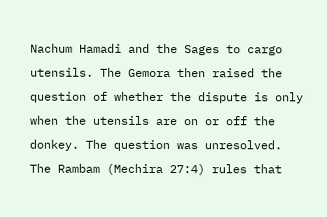Nachum Hamadi and the Sages to cargo utensils. The Gemora then raised the question of whether the dispute is only when the utensils are on or off the donkey. The question was unresolved. The Rambam (Mechira 27:4) rules that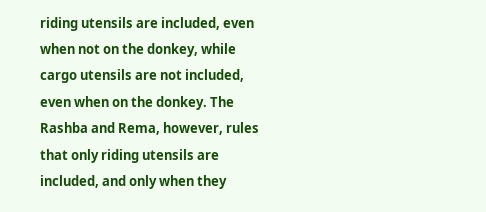riding utensils are included, even when not on the donkey, while cargo utensils are not included, even when on the donkey. The Rashba and Rema, however, rules that only riding utensils are included, and only when they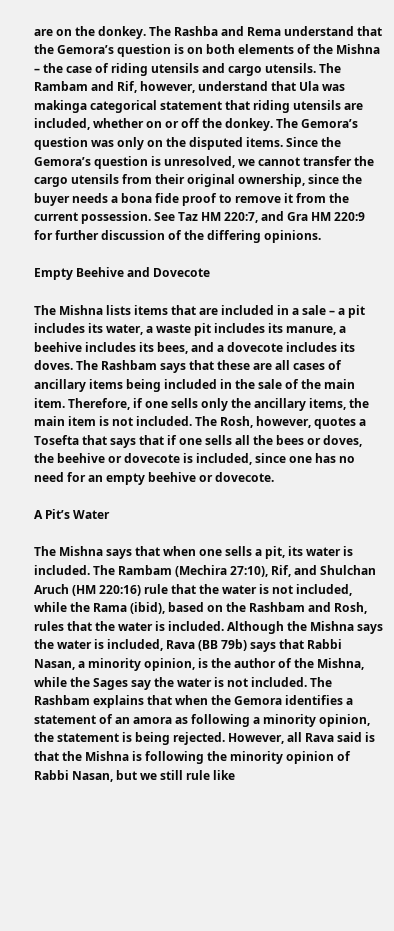are on the donkey. The Rashba and Rema understand that the Gemora’s question is on both elements of the Mishna – the case of riding utensils and cargo utensils. The Rambam and Rif, however, understand that Ula was makinga categorical statement that riding utensils are included, whether on or off the donkey. The Gemora’s question was only on the disputed items. Since the Gemora’s question is unresolved, we cannot transfer the cargo utensils from their original ownership, since the buyer needs a bona fide proof to remove it from the current possession. See Taz HM 220:7, and Gra HM 220:9 for further discussion of the differing opinions.

Empty Beehive and Dovecote

The Mishna lists items that are included in a sale – a pit includes its water, a waste pit includes its manure, a beehive includes its bees, and a dovecote includes its doves. The Rashbam says that these are all cases of ancillary items being included in the sale of the main item. Therefore, if one sells only the ancillary items, the main item is not included. The Rosh, however, quotes a Tosefta that says that if one sells all the bees or doves, the beehive or dovecote is included, since one has no need for an empty beehive or dovecote.

A Pit’s Water

The Mishna says that when one sells a pit, its water is included. The Rambam (Mechira 27:10), Rif, and Shulchan Aruch (HM 220:16) rule that the water is not included, while the Rama (ibid), based on the Rashbam and Rosh, rules that the water is included. Although the Mishna says the water is included, Rava (BB 79b) says that Rabbi Nasan, a minority opinion, is the author of the Mishna, while the Sages say the water is not included. The Rashbam explains that when the Gemora identifies a statement of an amora as following a minority opinion, the statement is being rejected. However, all Rava said is that the Mishna is following the minority opinion of Rabbi Nasan, but we still rule like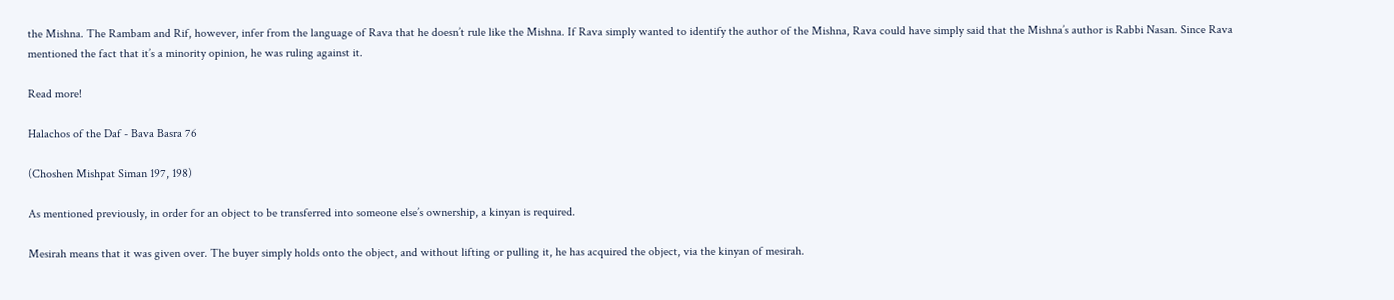the Mishna. The Rambam and Rif, however, infer from the language of Rava that he doesn’t rule like the Mishna. If Rava simply wanted to identify the author of the Mishna, Rava could have simply said that the Mishna’s author is Rabbi Nasan. Since Rava mentioned the fact that it’s a minority opinion, he was ruling against it.

Read more!

Halachos of the Daf - Bava Basra 76

(Choshen Mishpat Siman 197, 198)

As mentioned previously, in order for an object to be transferred into someone else’s ownership, a kinyan is required.

Mesirah means that it was given over. The buyer simply holds onto the object, and without lifting or pulling it, he has acquired the object, via the kinyan of mesirah.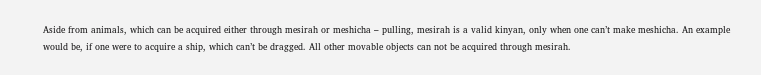Aside from animals, which can be acquired either through mesirah or meshicha – pulling, mesirah is a valid kinyan, only when one can’t make meshicha. An example would be, if one were to acquire a ship, which can’t be dragged. All other movable objects can not be acquired through mesirah.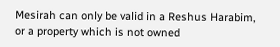Mesirah can only be valid in a Reshus Harabim, or a property which is not owned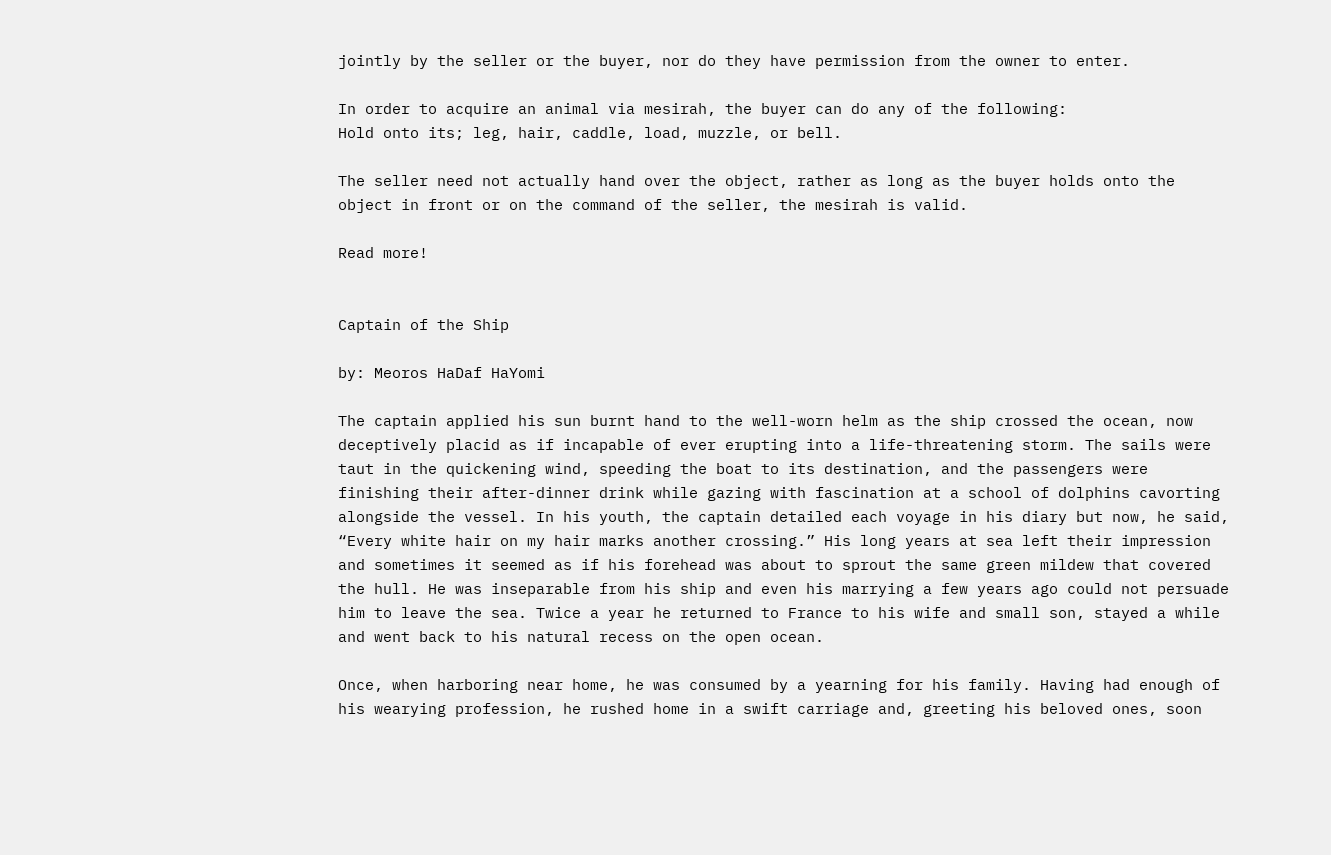jointly by the seller or the buyer, nor do they have permission from the owner to enter.

In order to acquire an animal via mesirah, the buyer can do any of the following:
Hold onto its; leg, hair, caddle, load, muzzle, or bell.

The seller need not actually hand over the object, rather as long as the buyer holds onto the object in front or on the command of the seller, the mesirah is valid.

Read more!


Captain of the Ship

by: Meoros HaDaf HaYomi

The captain applied his sun burnt hand to the well-worn helm as the ship crossed the ocean, now deceptively placid as if incapable of ever erupting into a life-threatening storm. The sails were taut in the quickening wind, speeding the boat to its destination, and the passengers were finishing their after-dinner drink while gazing with fascination at a school of dolphins cavorting alongside the vessel. In his youth, the captain detailed each voyage in his diary but now, he said, “Every white hair on my hair marks another crossing.” His long years at sea left their impression and sometimes it seemed as if his forehead was about to sprout the same green mildew that covered the hull. He was inseparable from his ship and even his marrying a few years ago could not persuade him to leave the sea. Twice a year he returned to France to his wife and small son, stayed a while and went back to his natural recess on the open ocean.

Once, when harboring near home, he was consumed by a yearning for his family. Having had enough of his wearying profession, he rushed home in a swift carriage and, greeting his beloved ones, soon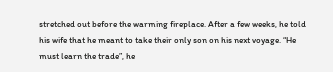stretched out before the warming fireplace. After a few weeks, he told his wife that he meant to take their only son on his next voyage. “He must learn the trade”, he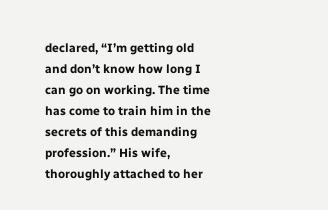declared, “I’m getting old and don’t know how long I can go on working. The time has come to train him in the secrets of this demanding profession.” His wife, thoroughly attached to her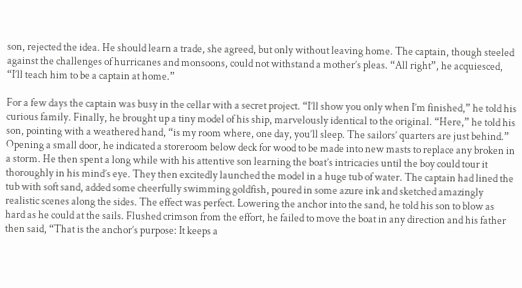son, rejected the idea. He should learn a trade, she agreed, but only without leaving home. The captain, though steeled against the challenges of hurricanes and monsoons, could not withstand a mother’s pleas. “All right”, he acquiesced, “I’ll teach him to be a captain at home.”

For a few days the captain was busy in the cellar with a secret project. “I’ll show you only when I’m finished,” he told his curious family. Finally, he brought up a tiny model of his ship, marvelously identical to the original. “Here,” he told his son, pointing with a weathered hand, “is my room where, one day, you’ll sleep. The sailors’ quarters are just behind.” Opening a small door, he indicated a storeroom below deck for wood to be made into new masts to replace any broken in a storm. He then spent a long while with his attentive son learning the boat’s intricacies until the boy could tour it thoroughly in his mind’s eye. They then excitedly launched the model in a huge tub of water. The captain had lined the tub with soft sand, added some cheerfully swimming goldfish, poured in some azure ink and sketched amazingly realistic scenes along the sides. The effect was perfect. Lowering the anchor into the sand, he told his son to blow as hard as he could at the sails. Flushed crimson from the effort, he failed to move the boat in any direction and his father then said, “That is the anchor’s purpose: It keeps a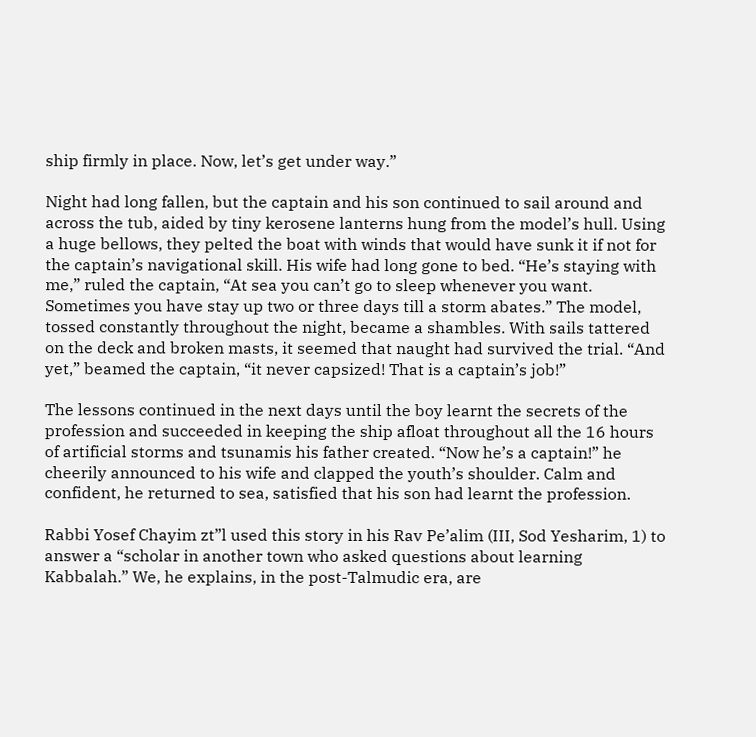ship firmly in place. Now, let’s get under way.”

Night had long fallen, but the captain and his son continued to sail around and across the tub, aided by tiny kerosene lanterns hung from the model’s hull. Using a huge bellows, they pelted the boat with winds that would have sunk it if not for the captain’s navigational skill. His wife had long gone to bed. “He’s staying with me,” ruled the captain, “At sea you can’t go to sleep whenever you want. Sometimes you have stay up two or three days till a storm abates.” The model, tossed constantly throughout the night, became a shambles. With sails tattered on the deck and broken masts, it seemed that naught had survived the trial. “And yet,” beamed the captain, “it never capsized! That is a captain’s job!”

The lessons continued in the next days until the boy learnt the secrets of the profession and succeeded in keeping the ship afloat throughout all the 16 hours of artificial storms and tsunamis his father created. “Now he’s a captain!” he cheerily announced to his wife and clapped the youth’s shoulder. Calm and confident, he returned to sea, satisfied that his son had learnt the profession.

Rabbi Yosef Chayim zt”l used this story in his Rav Pe’alim (III, Sod Yesharim, 1) to answer a “scholar in another town who asked questions about learning Kabbalah.” We, he explains, in the post-Talmudic era, are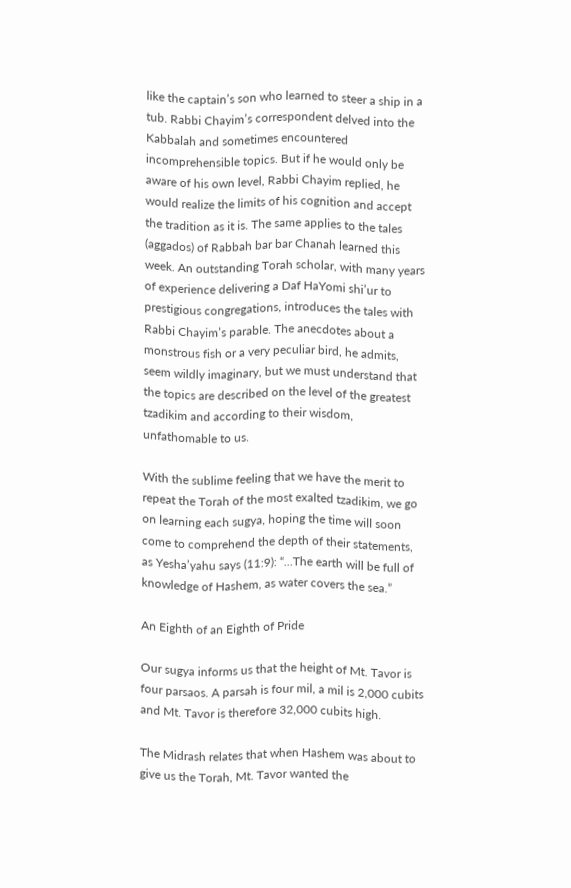like the captain’s son who learned to steer a ship in a tub. Rabbi Chayim’s correspondent delved into the Kabbalah and sometimes encountered incomprehensible topics. But if he would only be aware of his own level, Rabbi Chayim replied, he would realize the limits of his cognition and accept the tradition as it is. The same applies to the tales (aggados) of Rabbah bar bar Chanah learned this week. An outstanding Torah scholar, with many years of experience delivering a Daf HaYomi shi’ur to prestigious congregations, introduces the tales with Rabbi Chayim’s parable. The anecdotes about a monstrous fish or a very peculiar bird, he admits, seem wildly imaginary, but we must understand that the topics are described on the level of the greatest tzadikim and according to their wisdom, unfathomable to us.

With the sublime feeling that we have the merit to repeat the Torah of the most exalted tzadikim, we go on learning each sugya, hoping the time will soon come to comprehend the depth of their statements, as Yesha’yahu says (11:9): “…The earth will be full of knowledge of Hashem, as water covers the sea.”

An Eighth of an Eighth of Pride

Our sugya informs us that the height of Mt. Tavor is four parsaos. A parsah is four mil, a mil is 2,000 cubits and Mt. Tavor is therefore 32,000 cubits high.

The Midrash relates that when Hashem was about to give us the Torah, Mt. Tavor wanted the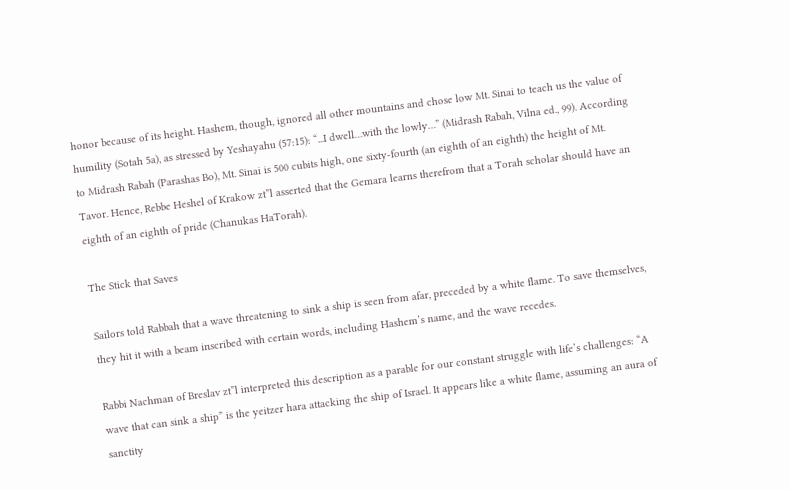honor because of its height. Hashem, though, ignored all other mountains and chose low Mt. Sinai to teach us the value of humility (Sotah 5a), as stressed by Yeshayahu (57:15): “...I dwell…with the lowly…” (Midrash Rabah, Vilna ed., 99). According to Midrash Rabah (Parashas Bo), Mt. Sinai is 500 cubits high, one sixty-fourth (an eighth of an eighth) the height of Mt. Tavor. Hence, Rebbe Heshel of Krakow zt”l asserted that the Gemara learns therefrom that a Torah scholar should have an eighth of an eighth of pride (Chanukas HaTorah).

The Stick that Saves

Sailors told Rabbah that a wave threatening to sink a ship is seen from afar, preceded by a white flame. To save themselves, they hit it with a beam inscribed with certain words, including Hashem’s name, and the wave recedes.

Rabbi Nachman of Breslav zt”l interpreted this description as a parable for our constant struggle with life’s challenges: “A wave that can sink a ship” is the yeitzer hara attacking the ship of Israel. It appears like a white flame, assuming an aura of sanctity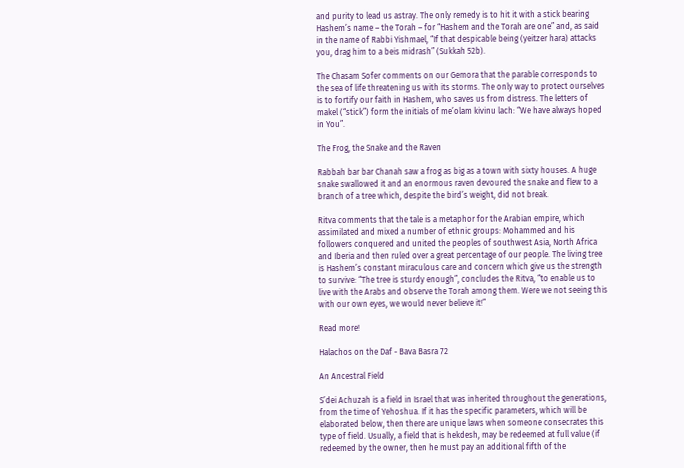and purity to lead us astray. The only remedy is to hit it with a stick bearing Hashem’s name – the Torah – for “Hashem and the Torah are one” and, as said in the name of Rabbi Yishmael, “If that despicable being (yeitzer hara) attacks you, drag him to a beis midrash” (Sukkah 52b).

The Chasam Sofer comments on our Gemora that the parable corresponds to the sea of life threatening us with its storms. The only way to protect ourselves is to fortify our faith in Hashem, who saves us from distress. The letters of makel (“stick”) form the initials of me’olam kivinu lach: “We have always hoped in You”.

The Frog, the Snake and the Raven

Rabbah bar bar Chanah saw a frog as big as a town with sixty houses. A huge snake swallowed it and an enormous raven devoured the snake and flew to a branch of a tree which, despite the bird’s weight, did not break.

Ritva comments that the tale is a metaphor for the Arabian empire, which assimilated and mixed a number of ethnic groups: Mohammed and his followers conquered and united the peoples of southwest Asia, North Africa and Iberia and then ruled over a great percentage of our people. The living tree is Hashem’s constant miraculous care and concern which give us the strength to survive: “The tree is sturdy enough”, concludes the Ritva, “to enable us to live with the Arabs and observe the Torah among them. Were we not seeing this with our own eyes, we would never believe it!”

Read more!

Halachos on the Daf - Bava Basra 72

An Ancestral Field

S’dei Achuzah is a field in Israel that was inherited throughout the generations, from the time of Yehoshua. If it has the specific parameters, which will be elaborated below, then there are unique laws when someone consecrates this type of field. Usually, a field that is hekdesh, may be redeemed at full value (if redeemed by the owner, then he must pay an additional fifth of the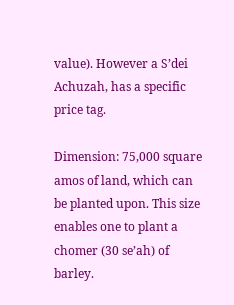value). However a S’dei Achuzah, has a specific price tag.

Dimension: 75,000 square amos of land, which can be planted upon. This size enables one to plant a chomer (30 se’ah) of barley.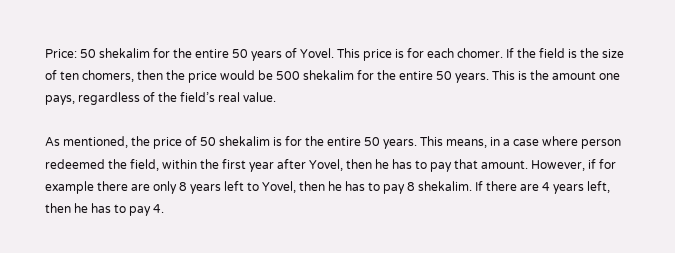Price: 50 shekalim for the entire 50 years of Yovel. This price is for each chomer. If the field is the size of ten chomers, then the price would be 500 shekalim for the entire 50 years. This is the amount one pays, regardless of the field’s real value.

As mentioned, the price of 50 shekalim is for the entire 50 years. This means, in a case where person redeemed the field, within the first year after Yovel, then he has to pay that amount. However, if for example there are only 8 years left to Yovel, then he has to pay 8 shekalim. If there are 4 years left, then he has to pay 4.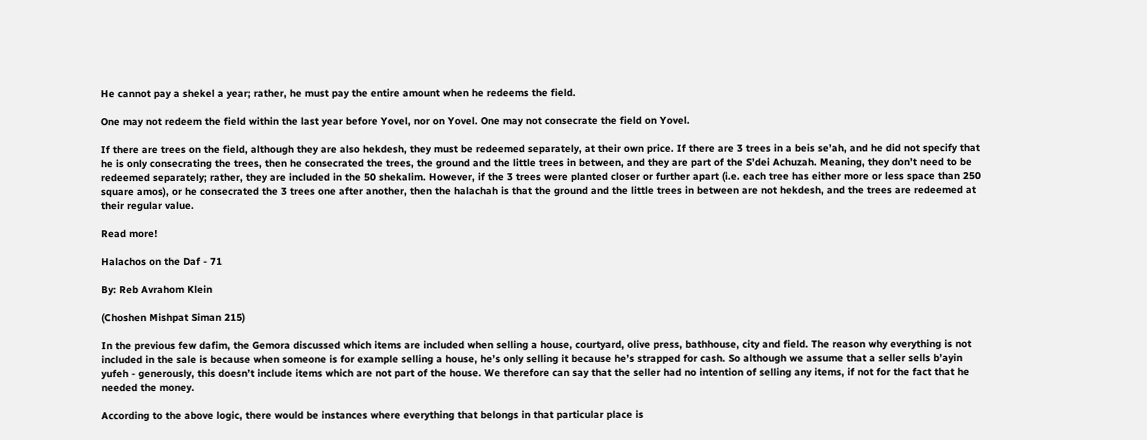He cannot pay a shekel a year; rather, he must pay the entire amount when he redeems the field.

One may not redeem the field within the last year before Yovel, nor on Yovel. One may not consecrate the field on Yovel.

If there are trees on the field, although they are also hekdesh, they must be redeemed separately, at their own price. If there are 3 trees in a beis se’ah, and he did not specify that he is only consecrating the trees, then he consecrated the trees, the ground and the little trees in between, and they are part of the S’dei Achuzah. Meaning, they don’t need to be redeemed separately; rather, they are included in the 50 shekalim. However, if the 3 trees were planted closer or further apart (i.e. each tree has either more or less space than 250 square amos), or he consecrated the 3 trees one after another, then the halachah is that the ground and the little trees in between are not hekdesh, and the trees are redeemed at their regular value.

Read more!

Halachos on the Daf - 71

By: Reb Avrahom Klein

(Choshen Mishpat Siman 215)

In the previous few dafim, the Gemora discussed which items are included when selling a house, courtyard, olive press, bathhouse, city and field. The reason why everything is not included in the sale is because when someone is for example selling a house, he’s only selling it because he’s strapped for cash. So although we assume that a seller sells b’ayin yufeh - generously, this doesn’t include items which are not part of the house. We therefore can say that the seller had no intention of selling any items, if not for the fact that he needed the money.

According to the above logic, there would be instances where everything that belongs in that particular place is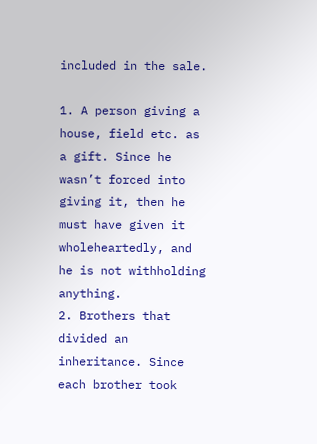included in the sale.

1. A person giving a house, field etc. as a gift. Since he wasn’t forced into giving it, then he must have given it wholeheartedly, and he is not withholding anything.
2. Brothers that divided an inheritance. Since each brother took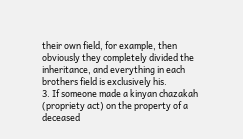their own field, for example, then obviously they completely divided the inheritance, and everything in each brothers field is exclusively his.
3. If someone made a kinyan chazakah (propriety act) on the property of a deceased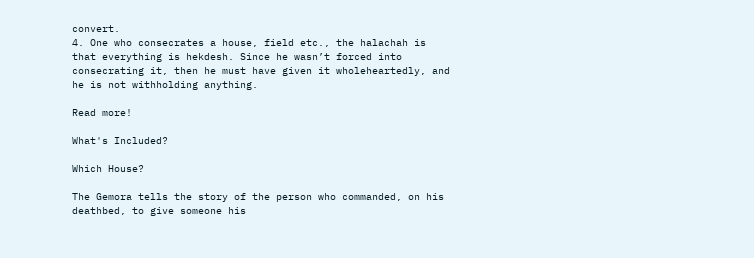convert.
4. One who consecrates a house, field etc., the halachah is that everything is hekdesh. Since he wasn’t forced into consecrating it, then he must have given it wholeheartedly, and he is not withholding anything.

Read more!

What's Included?

Which House?

The Gemora tells the story of the person who commanded, on his deathbed, to give someone his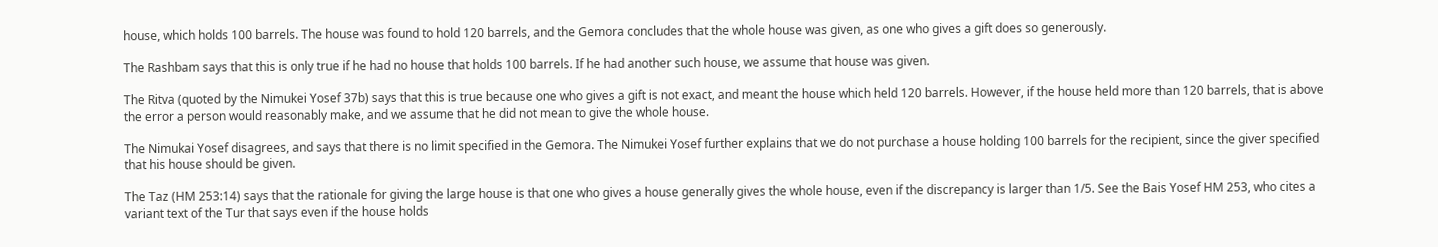house, which holds 100 barrels. The house was found to hold 120 barrels, and the Gemora concludes that the whole house was given, as one who gives a gift does so generously.

The Rashbam says that this is only true if he had no house that holds 100 barrels. If he had another such house, we assume that house was given.

The Ritva (quoted by the Nimukei Yosef 37b) says that this is true because one who gives a gift is not exact, and meant the house which held 120 barrels. However, if the house held more than 120 barrels, that is above the error a person would reasonably make, and we assume that he did not mean to give the whole house.

The Nimukai Yosef disagrees, and says that there is no limit specified in the Gemora. The Nimukei Yosef further explains that we do not purchase a house holding 100 barrels for the recipient, since the giver specified that his house should be given.

The Taz (HM 253:14) says that the rationale for giving the large house is that one who gives a house generally gives the whole house, even if the discrepancy is larger than 1/5. See the Bais Yosef HM 253, who cites a variant text of the Tur that says even if the house holds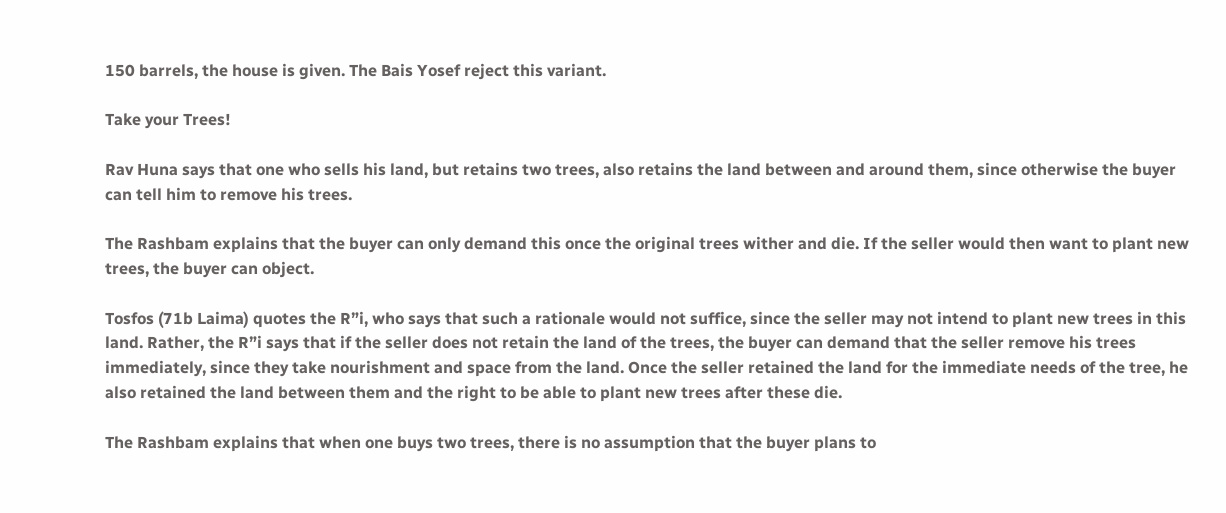150 barrels, the house is given. The Bais Yosef reject this variant.

Take your Trees!

Rav Huna says that one who sells his land, but retains two trees, also retains the land between and around them, since otherwise the buyer can tell him to remove his trees.

The Rashbam explains that the buyer can only demand this once the original trees wither and die. If the seller would then want to plant new trees, the buyer can object.

Tosfos (71b Laima) quotes the R”i, who says that such a rationale would not suffice, since the seller may not intend to plant new trees in this land. Rather, the R”i says that if the seller does not retain the land of the trees, the buyer can demand that the seller remove his trees immediately, since they take nourishment and space from the land. Once the seller retained the land for the immediate needs of the tree, he also retained the land between them and the right to be able to plant new trees after these die.

The Rashbam explains that when one buys two trees, there is no assumption that the buyer plans to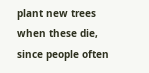plant new trees when these die, since people often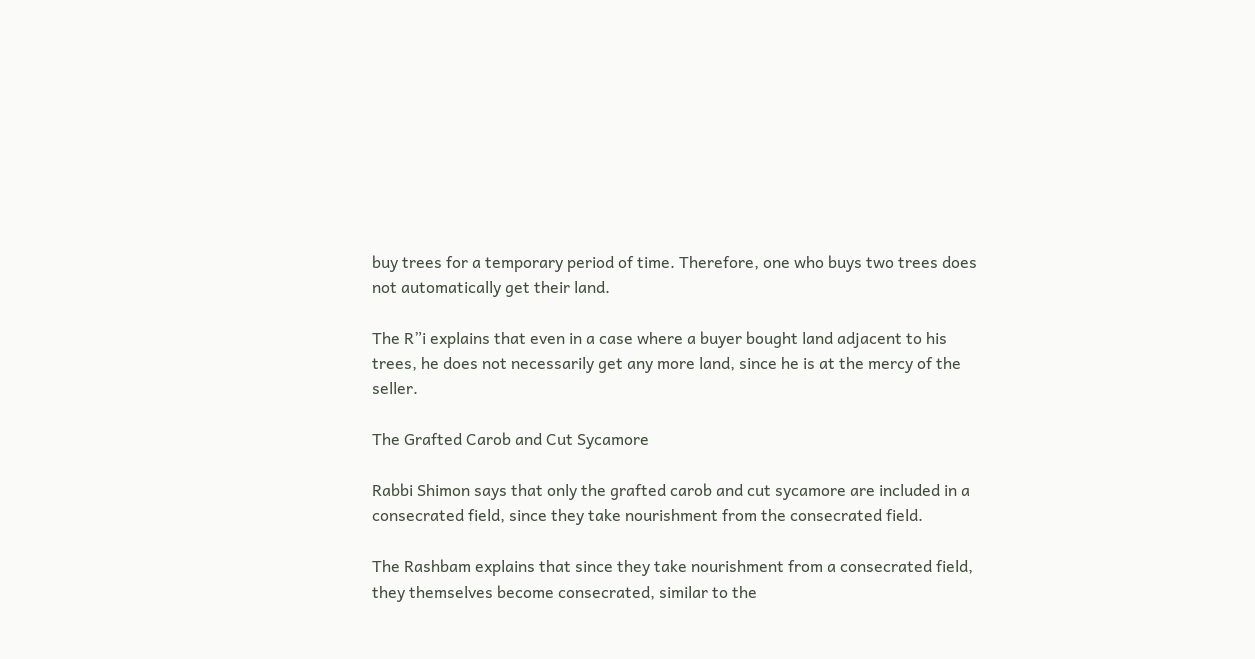buy trees for a temporary period of time. Therefore, one who buys two trees does not automatically get their land.

The R”i explains that even in a case where a buyer bought land adjacent to his trees, he does not necessarily get any more land, since he is at the mercy of the seller.

The Grafted Carob and Cut Sycamore

Rabbi Shimon says that only the grafted carob and cut sycamore are included in a consecrated field, since they take nourishment from the consecrated field.

The Rashbam explains that since they take nourishment from a consecrated field, they themselves become consecrated, similar to the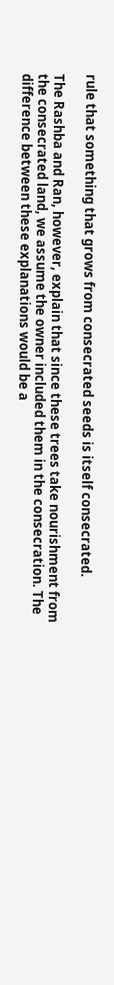rule that something that grows from consecrated seeds is itself consecrated.

The Rashba and Ran, however, explain that since these trees take nourishment from the consecrated land, we assume the owner included them in the consecration. The difference between these explanations would be a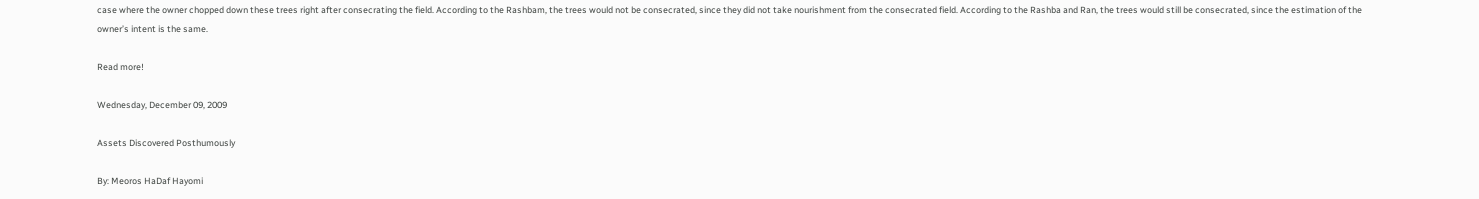case where the owner chopped down these trees right after consecrating the field. According to the Rashbam, the trees would not be consecrated, since they did not take nourishment from the consecrated field. According to the Rashba and Ran, the trees would still be consecrated, since the estimation of the owner’s intent is the same.

Read more!

Wednesday, December 09, 2009

Assets Discovered Posthumously

By: Meoros HaDaf Hayomi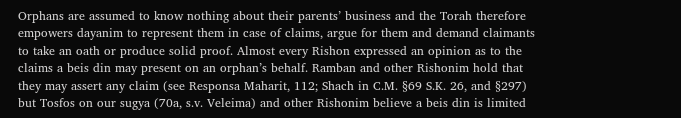Orphans are assumed to know nothing about their parents’ business and the Torah therefore empowers dayanim to represent them in case of claims, argue for them and demand claimants to take an oath or produce solid proof. Almost every Rishon expressed an opinion as to the claims a beis din may present on an orphan’s behalf. Ramban and other Rishonim hold that they may assert any claim (see Responsa Maharit, 112; Shach in C.M. §69 S.K. 26, and §297) but Tosfos on our sugya (70a, s.v. Veleima) and other Rishonim believe a beis din is limited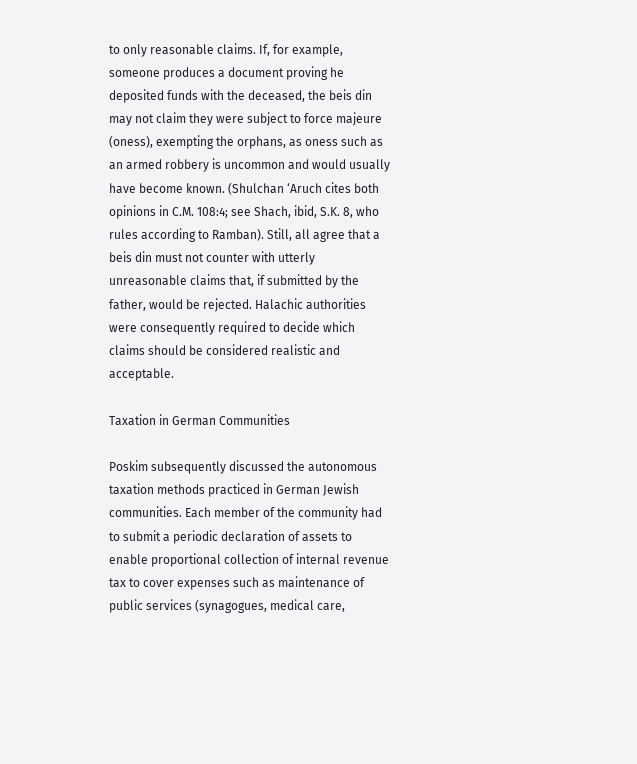to only reasonable claims. If, for example, someone produces a document proving he deposited funds with the deceased, the beis din may not claim they were subject to force majeure (oness), exempting the orphans, as oness such as an armed robbery is uncommon and would usually have become known. (Shulchan ‘Aruch cites both opinions in C.M. 108:4; see Shach, ibid, S.K. 8, who rules according to Ramban). Still, all agree that a beis din must not counter with utterly unreasonable claims that, if submitted by the father, would be rejected. Halachic authorities were consequently required to decide which claims should be considered realistic and acceptable.

Taxation in German Communities

Poskim subsequently discussed the autonomous taxation methods practiced in German Jewish communities. Each member of the community had to submit a periodic declaration of assets to enable proportional collection of internal revenue tax to cover expenses such as maintenance of public services (synagogues, medical care,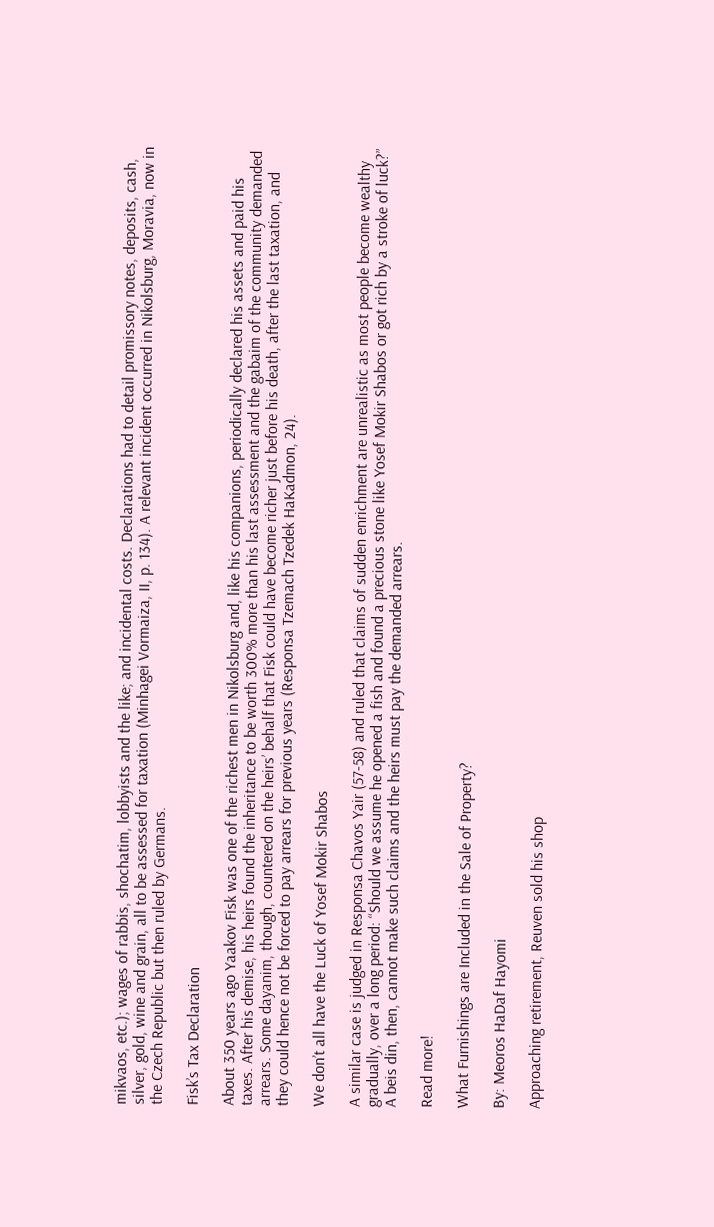mikvaos, etc.); wages of rabbis, shochatim, lobbyists and the like; and incidental costs. Declarations had to detail promissory notes, deposits, cash, silver, gold, wine and grain, all to be assessed for taxation (Minhagei Vormaiza, II, p. 134). A relevant incident occurred in Nikolsburg, Moravia, now in the Czech Republic but then ruled by Germans.

Fisk’s Tax Declaration

About 350 years ago Yaakov Fisk was one of the richest men in Nikolsburg and, like his companions, periodically declared his assets and paid his taxes. After his demise, his heirs found the inheritance to be worth 300% more than his last assessment and the gabaim of the community demanded arrears. Some dayanim, though, countered on the heirs’ behalf that Fisk could have become richer just before his death, after the last taxation, and they could hence not be forced to pay arrears for previous years (Responsa Tzemach Tzedek HaKadmon, 24).

We don’t all have the Luck of Yosef Mokir Shabos

A similar case is judged in Responsa Chavos Yair (57-58) and ruled that claims of sudden enrichment are unrealistic as most people become wealthy gradually, over a long period: “Should we assume he opened a fish and found a precious stone like Yosef Mokir Shabos or got rich by a stroke of luck?” A beis din, then, cannot make such claims and the heirs must pay the demanded arrears.

Read more!

What Furnishings are Included in the Sale of Property?

By: Meoros HaDaf Hayomi

Approaching retirement, Reuven sold his shop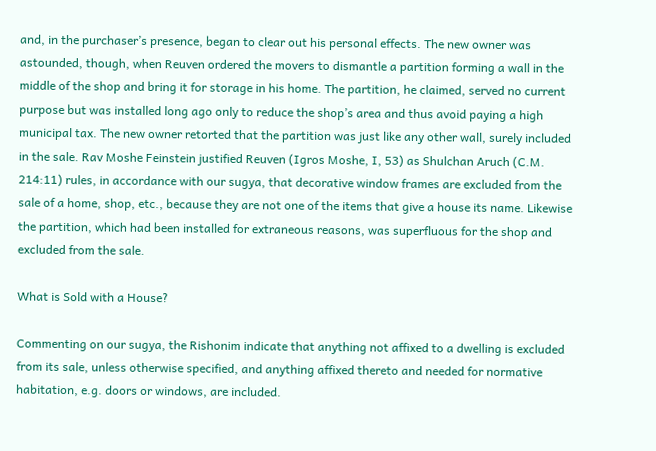and, in the purchaser’s presence, began to clear out his personal effects. The new owner was astounded, though, when Reuven ordered the movers to dismantle a partition forming a wall in the middle of the shop and bring it for storage in his home. The partition, he claimed, served no current purpose but was installed long ago only to reduce the shop’s area and thus avoid paying a high municipal tax. The new owner retorted that the partition was just like any other wall, surely included in the sale. Rav Moshe Feinstein justified Reuven (Igros Moshe, I, 53) as Shulchan Aruch (C.M. 214:11) rules, in accordance with our sugya, that decorative window frames are excluded from the sale of a home, shop, etc., because they are not one of the items that give a house its name. Likewise the partition, which had been installed for extraneous reasons, was superfluous for the shop and excluded from the sale.

What is Sold with a House?

Commenting on our sugya, the Rishonim indicate that anything not affixed to a dwelling is excluded from its sale, unless otherwise specified, and anything affixed thereto and needed for normative habitation, e.g. doors or windows, are included.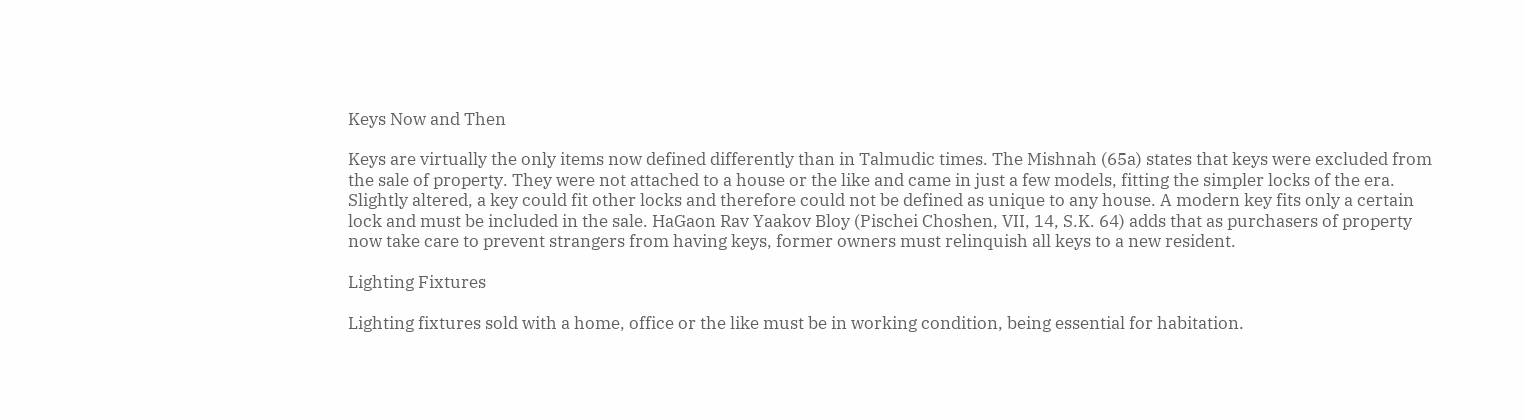Keys Now and Then

Keys are virtually the only items now defined differently than in Talmudic times. The Mishnah (65a) states that keys were excluded from the sale of property. They were not attached to a house or the like and came in just a few models, fitting the simpler locks of the era. Slightly altered, a key could fit other locks and therefore could not be defined as unique to any house. A modern key fits only a certain lock and must be included in the sale. HaGaon Rav Yaakov Bloy (Pischei Choshen, VII, 14, S.K. 64) adds that as purchasers of property now take care to prevent strangers from having keys, former owners must relinquish all keys to a new resident.

Lighting Fixtures

Lighting fixtures sold with a home, office or the like must be in working condition, being essential for habitation.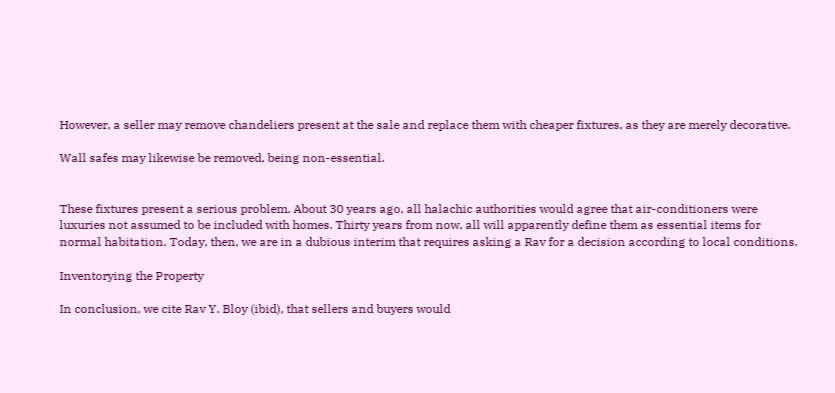However, a seller may remove chandeliers present at the sale and replace them with cheaper fixtures, as they are merely decorative.

Wall safes may likewise be removed, being non-essential.


These fixtures present a serious problem. About 30 years ago, all halachic authorities would agree that air-conditioners were luxuries not assumed to be included with homes. Thirty years from now, all will apparently define them as essential items for normal habitation. Today, then, we are in a dubious interim that requires asking a Rav for a decision according to local conditions.

Inventorying the Property

In conclusion, we cite Rav Y. Bloy (ibid), that sellers and buyers would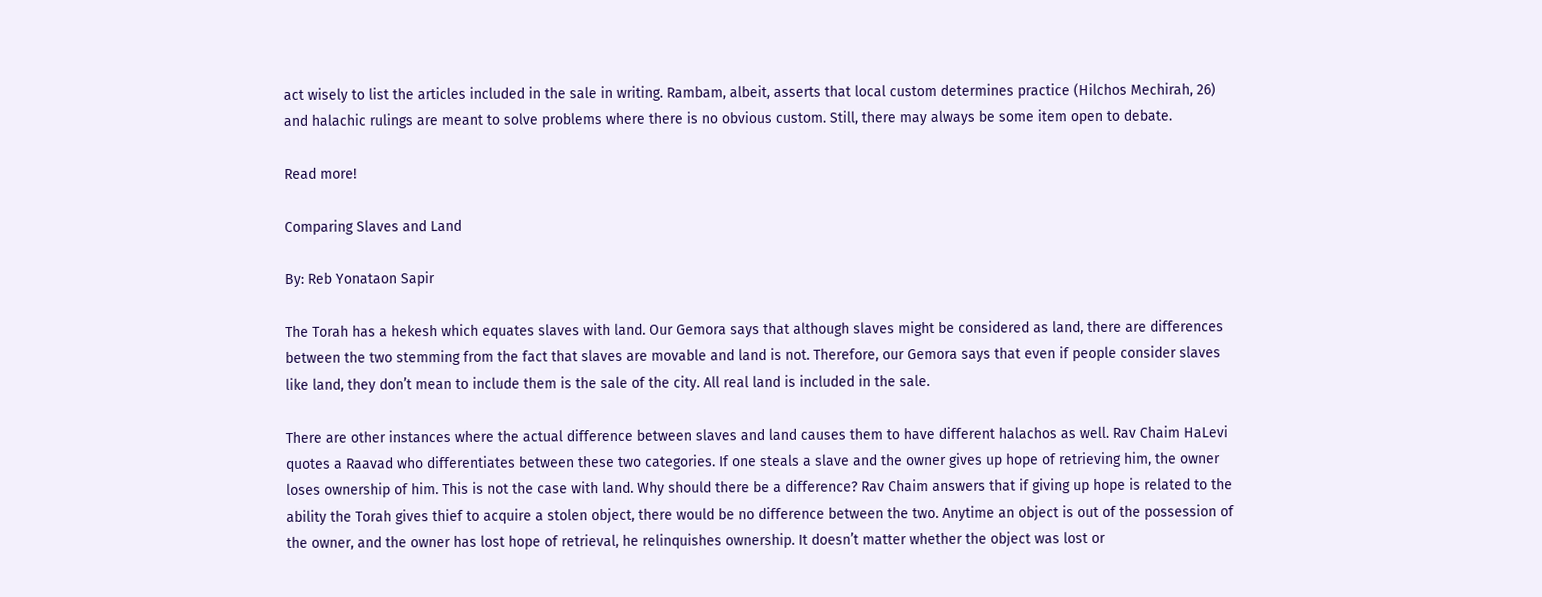act wisely to list the articles included in the sale in writing. Rambam, albeit, asserts that local custom determines practice (Hilchos Mechirah, 26) and halachic rulings are meant to solve problems where there is no obvious custom. Still, there may always be some item open to debate.

Read more!

Comparing Slaves and Land

By: Reb Yonataon Sapir

The Torah has a hekesh which equates slaves with land. Our Gemora says that although slaves might be considered as land, there are differences between the two stemming from the fact that slaves are movable and land is not. Therefore, our Gemora says that even if people consider slaves like land, they don’t mean to include them is the sale of the city. All real land is included in the sale.

There are other instances where the actual difference between slaves and land causes them to have different halachos as well. Rav Chaim HaLevi quotes a Raavad who differentiates between these two categories. If one steals a slave and the owner gives up hope of retrieving him, the owner loses ownership of him. This is not the case with land. Why should there be a difference? Rav Chaim answers that if giving up hope is related to the ability the Torah gives thief to acquire a stolen object, there would be no difference between the two. Anytime an object is out of the possession of the owner, and the owner has lost hope of retrieval, he relinquishes ownership. It doesn’t matter whether the object was lost or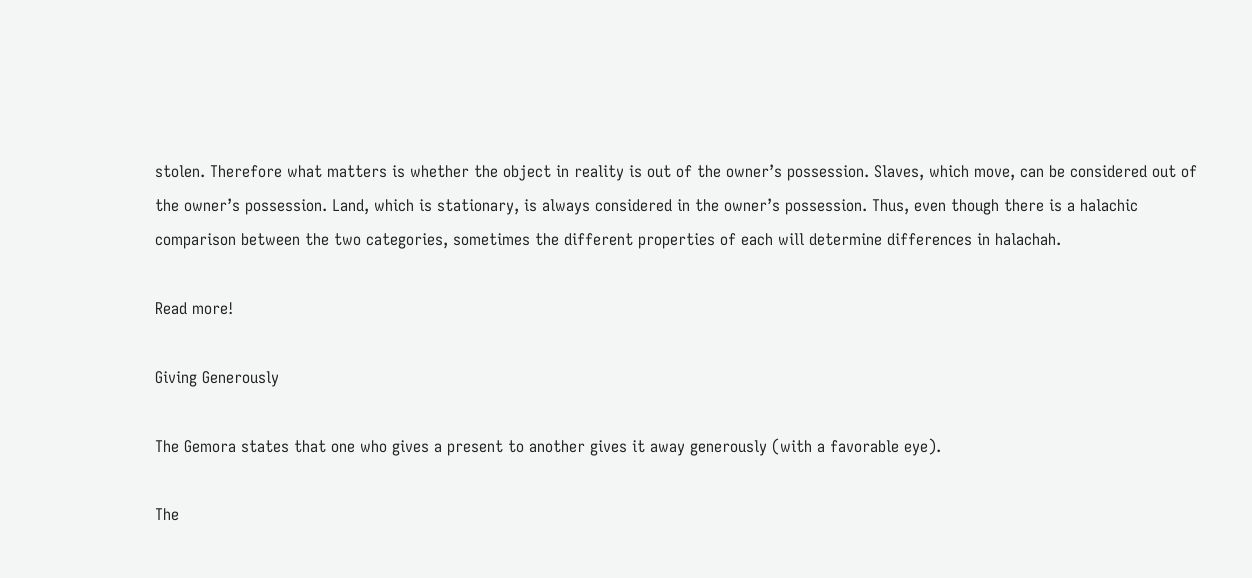stolen. Therefore what matters is whether the object in reality is out of the owner’s possession. Slaves, which move, can be considered out of the owner’s possession. Land, which is stationary, is always considered in the owner’s possession. Thus, even though there is a halachic comparison between the two categories, sometimes the different properties of each will determine differences in halachah.

Read more!

Giving Generously

The Gemora states that one who gives a present to another gives it away generously (with a favorable eye).

The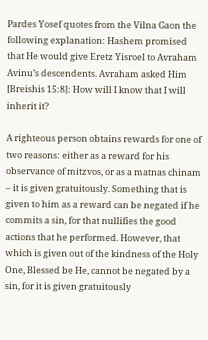Pardes Yosef quotes from the Vilna Gaon the following explanation: Hashem promised that He would give Eretz Yisroel to Avraham Avinu’s descendents. Avraham asked Him [Breishis 15:8]: How will I know that I will inherit it?

A righteous person obtains rewards for one of two reasons: either as a reward for his observance of mitzvos, or as a matnas chinam – it is given gratuitously. Something that is given to him as a reward can be negated if he commits a sin, for that nullifies the good actions that he performed. However, that which is given out of the kindness of the Holy One, Blessed be He, cannot be negated by a sin, for it is given gratuitously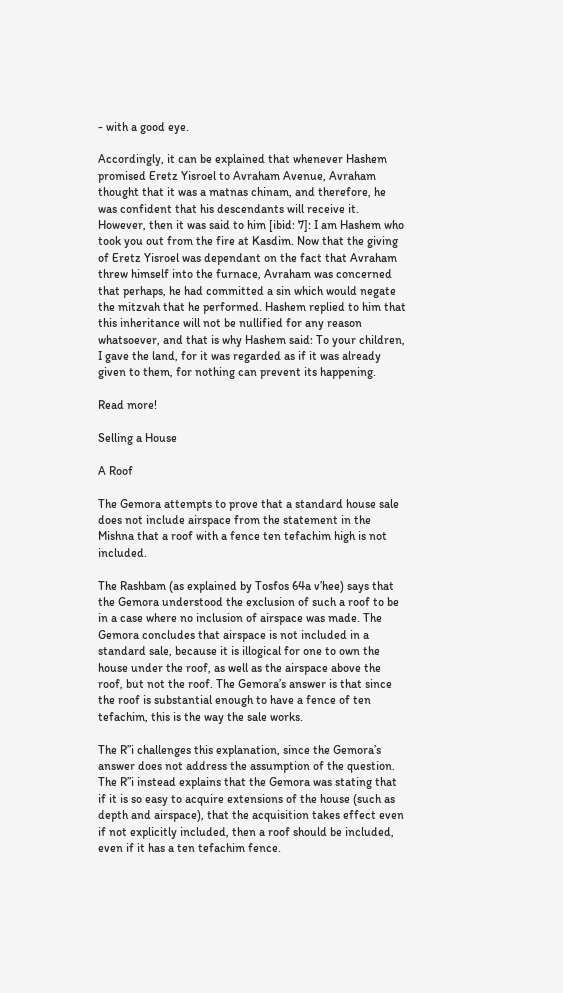- with a good eye.

Accordingly, it can be explained that whenever Hashem promised Eretz Yisroel to Avraham Avenue, Avraham thought that it was a matnas chinam, and therefore, he was confident that his descendants will receive it. However, then it was said to him [ibid: 7]: I am Hashem who took you out from the fire at Kasdim. Now that the giving of Eretz Yisroel was dependant on the fact that Avraham threw himself into the furnace, Avraham was concerned that perhaps, he had committed a sin which would negate the mitzvah that he performed. Hashem replied to him that this inheritance will not be nullified for any reason whatsoever, and that is why Hashem said: To your children, I gave the land, for it was regarded as if it was already given to them, for nothing can prevent its happening.

Read more!

Selling a House

A Roof

The Gemora attempts to prove that a standard house sale does not include airspace from the statement in the Mishna that a roof with a fence ten tefachim high is not included.

The Rashbam (as explained by Tosfos 64a v’hee) says that the Gemora understood the exclusion of such a roof to be in a case where no inclusion of airspace was made. The Gemora concludes that airspace is not included in a standard sale, because it is illogical for one to own the house under the roof, as well as the airspace above the roof, but not the roof. The Gemora’s answer is that since the roof is substantial enough to have a fence of ten tefachim, this is the way the sale works.

The R”i challenges this explanation, since the Gemora’s answer does not address the assumption of the question. The R”i instead explains that the Gemora was stating that if it is so easy to acquire extensions of the house (such as depth and airspace), that the acquisition takes effect even if not explicitly included, then a roof should be included, even if it has a ten tefachim fence.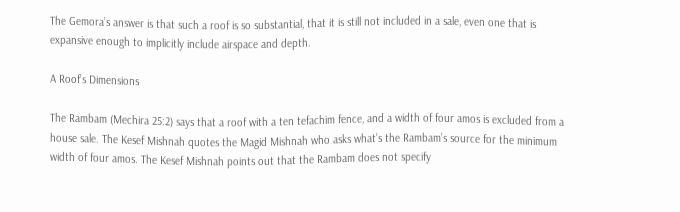The Gemora’s answer is that such a roof is so substantial, that it is still not included in a sale, even one that is expansive enough to implicitly include airspace and depth.

A Roof’s Dimensions

The Rambam (Mechira 25:2) says that a roof with a ten tefachim fence, and a width of four amos is excluded from a house sale. The Kesef Mishnah quotes the Magid Mishnah who asks what’s the Rambam’s source for the minimum width of four amos. The Kesef Mishnah points out that the Rambam does not specify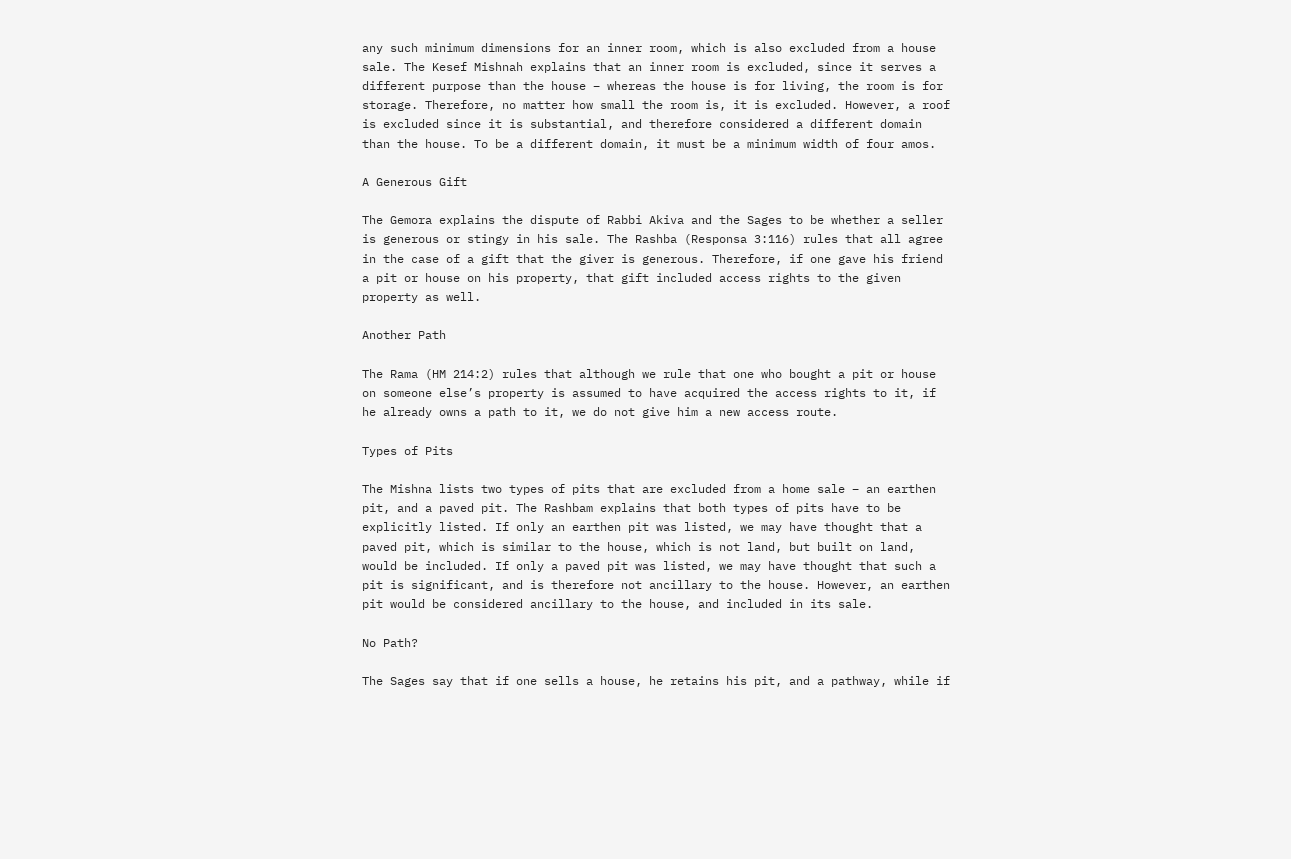any such minimum dimensions for an inner room, which is also excluded from a house sale. The Kesef Mishnah explains that an inner room is excluded, since it serves a different purpose than the house – whereas the house is for living, the room is for storage. Therefore, no matter how small the room is, it is excluded. However, a roof is excluded since it is substantial, and therefore considered a different domain than the house. To be a different domain, it must be a minimum width of four amos.

A Generous Gift

The Gemora explains the dispute of Rabbi Akiva and the Sages to be whether a seller is generous or stingy in his sale. The Rashba (Responsa 3:116) rules that all agree in the case of a gift that the giver is generous. Therefore, if one gave his friend a pit or house on his property, that gift included access rights to the given property as well.

Another Path

The Rama (HM 214:2) rules that although we rule that one who bought a pit or house on someone else’s property is assumed to have acquired the access rights to it, if he already owns a path to it, we do not give him a new access route.

Types of Pits

The Mishna lists two types of pits that are excluded from a home sale – an earthen pit, and a paved pit. The Rashbam explains that both types of pits have to be explicitly listed. If only an earthen pit was listed, we may have thought that a paved pit, which is similar to the house, which is not land, but built on land, would be included. If only a paved pit was listed, we may have thought that such a pit is significant, and is therefore not ancillary to the house. However, an earthen pit would be considered ancillary to the house, and included in its sale.

No Path?

The Sages say that if one sells a house, he retains his pit, and a pathway, while if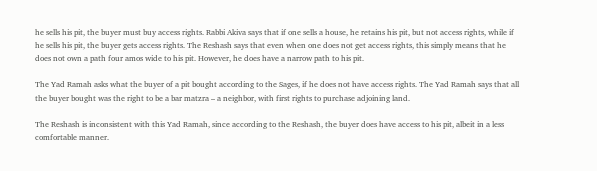he sells his pit, the buyer must buy access rights. Rabbi Akiva says that if one sells a house, he retains his pit, but not access rights, while if he sells his pit, the buyer gets access rights. The Reshash says that even when one does not get access rights, this simply means that he does not own a path four amos wide to his pit. However, he does have a narrow path to his pit.

The Yad Ramah asks what the buyer of a pit bought according to the Sages, if he does not have access rights. The Yad Ramah says that all the buyer bought was the right to be a bar matzra – a neighbor, with first rights to purchase adjoining land.

The Reshash is inconsistent with this Yad Ramah, since according to the Reshash, the buyer does have access to his pit, albeit in a less comfortable manner.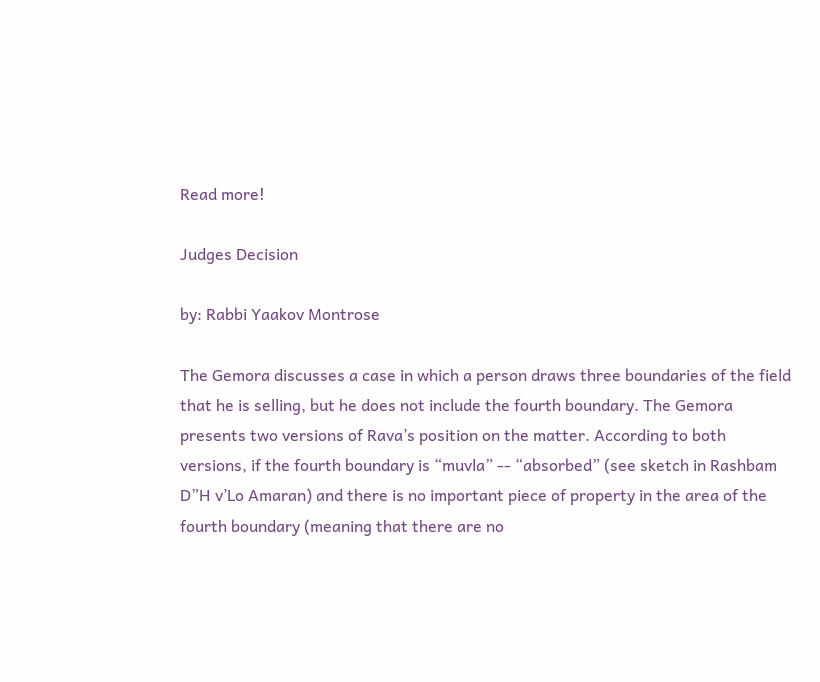Read more!

Judges Decision

by: Rabbi Yaakov Montrose

The Gemora discusses a case in which a person draws three boundaries of the field that he is selling, but he does not include the fourth boundary. The Gemora presents two versions of Rava’s position on the matter. According to both versions, if the fourth boundary is “muvla” -- “absorbed” (see sketch in Rashbam D”H v’Lo Amaran) and there is no important piece of property in the area of the fourth boundary (meaning that there are no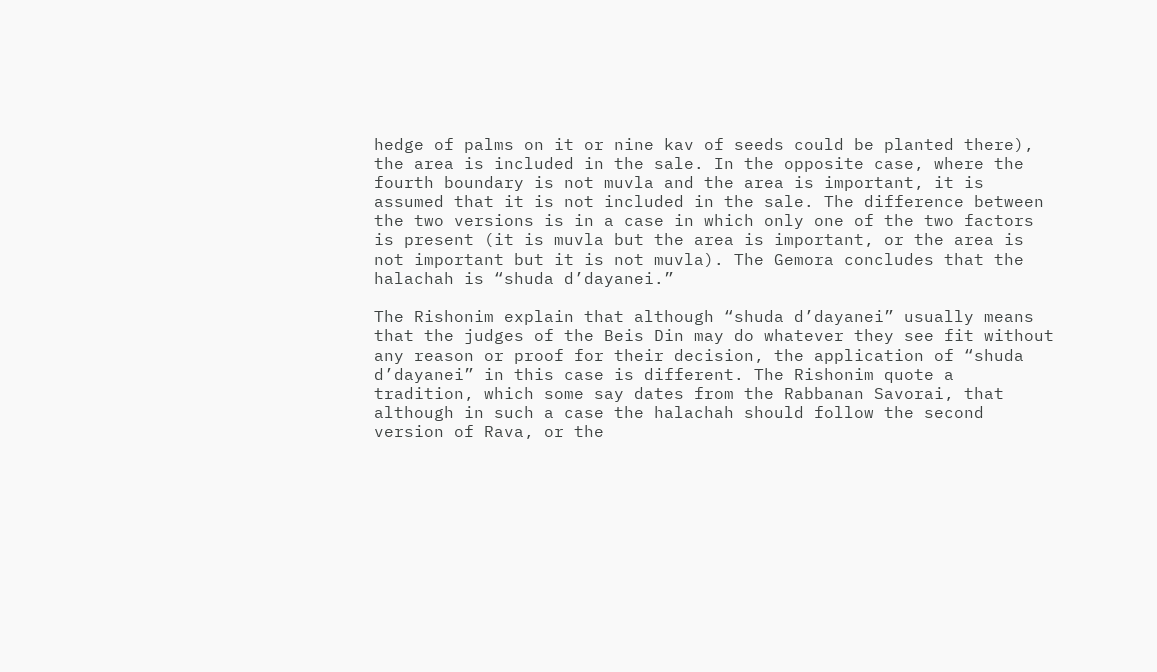hedge of palms on it or nine kav of seeds could be planted there), the area is included in the sale. In the opposite case, where the fourth boundary is not muvla and the area is important, it is assumed that it is not included in the sale. The difference between the two versions is in a case in which only one of the two factors is present (it is muvla but the area is important, or the area is not important but it is not muvla). The Gemora concludes that the halachah is “shuda d’dayanei.”

The Rishonim explain that although “shuda d’dayanei” usually means that the judges of the Beis Din may do whatever they see fit without any reason or proof for their decision, the application of “shuda d’dayanei” in this case is different. The Rishonim quote a tradition, which some say dates from the Rabbanan Savorai, that although in such a case the halachah should follow the second version of Rava, or the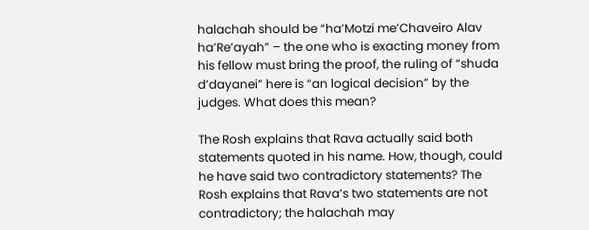halachah should be “ha’Motzi me’Chaveiro Alav ha’Re’ayah” – the one who is exacting money from his fellow must bring the proof, the ruling of “shuda d’dayanei” here is “an logical decision” by the judges. What does this mean?

The Rosh explains that Rava actually said both statements quoted in his name. How, though, could he have said two contradictory statements? The Rosh explains that Rava’s two statements are not contradictory; the halachah may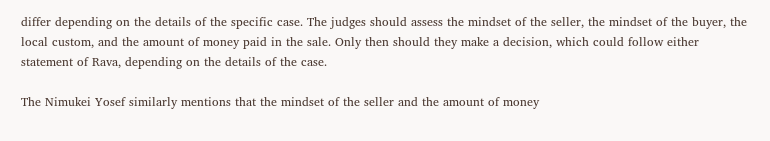differ depending on the details of the specific case. The judges should assess the mindset of the seller, the mindset of the buyer, the local custom, and the amount of money paid in the sale. Only then should they make a decision, which could follow either statement of Rava, depending on the details of the case.

The Nimukei Yosef similarly mentions that the mindset of the seller and the amount of money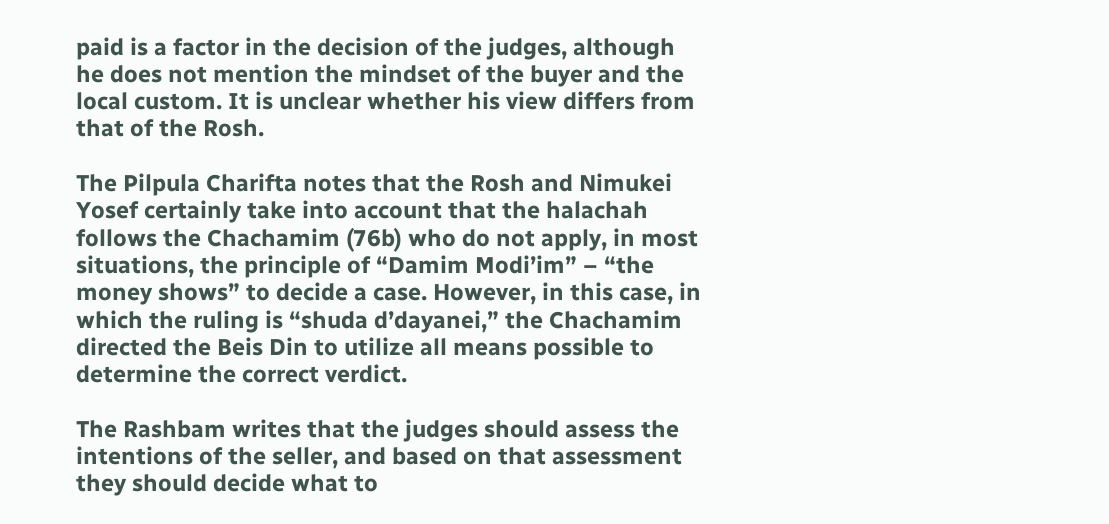paid is a factor in the decision of the judges, although he does not mention the mindset of the buyer and the local custom. It is unclear whether his view differs from that of the Rosh.

The Pilpula Charifta notes that the Rosh and Nimukei Yosef certainly take into account that the halachah follows the Chachamim (76b) who do not apply, in most situations, the principle of “Damim Modi’im” – “the money shows” to decide a case. However, in this case, in which the ruling is “shuda d’dayanei,” the Chachamim directed the Beis Din to utilize all means possible to determine the correct verdict.

The Rashbam writes that the judges should assess the intentions of the seller, and based on that assessment they should decide what to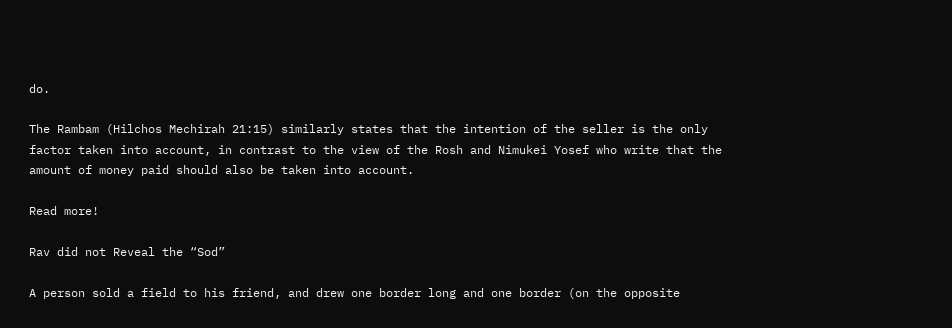do.

The Rambam (Hilchos Mechirah 21:15) similarly states that the intention of the seller is the only factor taken into account, in contrast to the view of the Rosh and Nimukei Yosef who write that the amount of money paid should also be taken into account.

Read more!

Rav did not Reveal the “Sod”

A person sold a field to his friend, and drew one border long and one border (on the opposite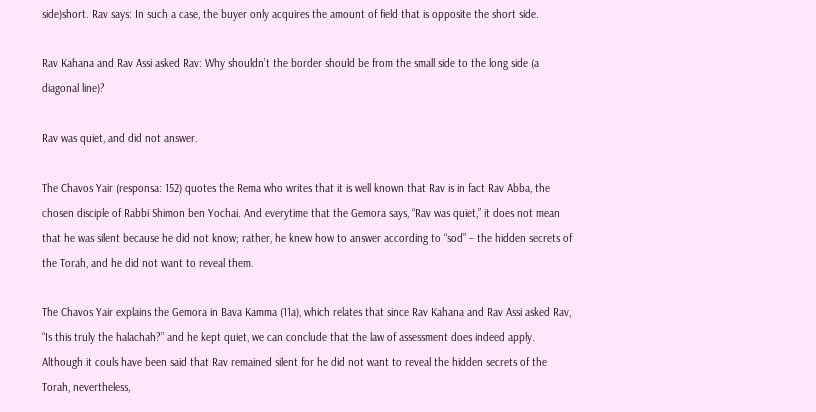side)short. Rav says: In such a case, the buyer only acquires the amount of field that is opposite the short side.

Rav Kahana and Rav Assi asked Rav: Why shouldn’t the border should be from the small side to the long side (a diagonal line)?

Rav was quiet, and did not answer.

The Chavos Yair (responsa: 152) quotes the Rema who writes that it is well known that Rav is in fact Rav Abba, the chosen disciple of Rabbi Shimon ben Yochai. And everytime that the Gemora says, “Rav was quiet,” it does not mean that he was silent because he did not know; rather, he knew how to answer according to “sod” – the hidden secrets of the Torah, and he did not want to reveal them.

The Chavos Yair explains the Gemora in Bava Kamma (11a), which relates that since Rav Kahana and Rav Assi asked Rav, “Is this truly the halachah?” and he kept quiet, we can conclude that the law of assessment does indeed apply. Although it couls have been said that Rav remained silent for he did not want to reveal the hidden secrets of the Torah, nevertheless,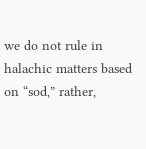we do not rule in halachic matters based on “sod,” rather,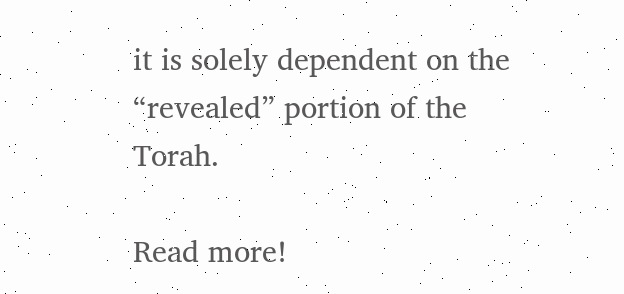it is solely dependent on the “revealed” portion of the Torah.

Read more!